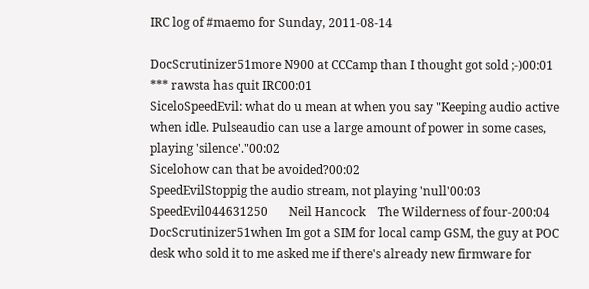IRC log of #maemo for Sunday, 2011-08-14

DocScrutinizer51more N900 at CCCamp than I thought got sold ;-)00:01
*** rawsta has quit IRC00:01
SiceloSpeedEvil: what do u mean at when you say "Keeping audio active when idle. Pulseaudio can use a large amount of power in some cases, playing 'silence'."00:02
Sicelohow can that be avoided?00:02
SpeedEvilStoppig the audio stream, not playing 'null'00:03
SpeedEvil044631250       Neil Hancock    The Wilderness of four-200:04
DocScrutinizer51when Im got a SIM for local camp GSM, the guy at POC desk who sold it to me asked me if there's already new firmware for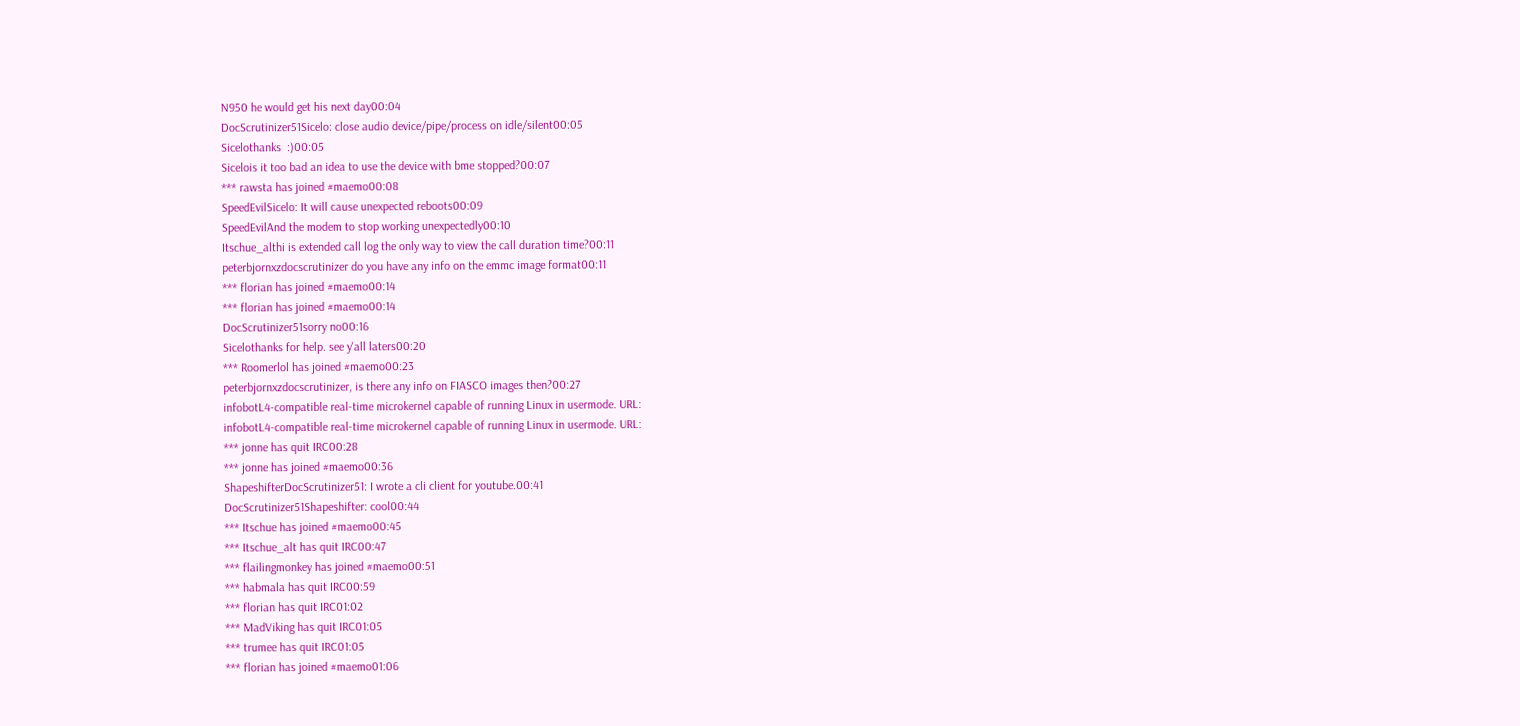N950 he would get his next day00:04
DocScrutinizer51Sicelo: close audio device/pipe/process on idle/silent00:05
Sicelothanks  :)00:05
Sicelois it too bad an idea to use the device with bme stopped?00:07
*** rawsta has joined #maemo00:08
SpeedEvilSicelo: It will cause unexpected reboots00:09
SpeedEvilAnd the modem to stop working unexpectedly00:10
Itschue_althi is extended call log the only way to view the call duration time?00:11
peterbjornxzdocscrutinizer do you have any info on the emmc image format00:11
*** florian has joined #maemo00:14
*** florian has joined #maemo00:14
DocScrutinizer51sorry no00:16
Sicelothanks for help. see y'all laters00:20
*** Roomerlol has joined #maemo00:23
peterbjornxzdocscrutinizer, is there any info on FIASCO images then?00:27
infobotL4-compatible real-time microkernel capable of running Linux in usermode. URL:
infobotL4-compatible real-time microkernel capable of running Linux in usermode. URL:
*** jonne has quit IRC00:28
*** jonne has joined #maemo00:36
ShapeshifterDocScrutinizer51: I wrote a cli client for youtube.00:41
DocScrutinizer51Shapeshifter: cool00:44
*** Itschue has joined #maemo00:45
*** Itschue_alt has quit IRC00:47
*** flailingmonkey has joined #maemo00:51
*** habmala has quit IRC00:59
*** florian has quit IRC01:02
*** MadViking has quit IRC01:05
*** trumee has quit IRC01:05
*** florian has joined #maemo01:06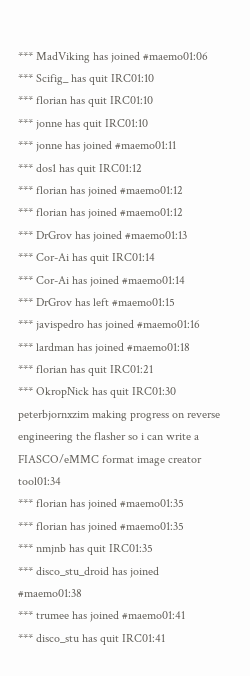*** MadViking has joined #maemo01:06
*** Scifig_ has quit IRC01:10
*** florian has quit IRC01:10
*** jonne has quit IRC01:10
*** jonne has joined #maemo01:11
*** dos1 has quit IRC01:12
*** florian has joined #maemo01:12
*** florian has joined #maemo01:12
*** DrGrov has joined #maemo01:13
*** Cor-Ai has quit IRC01:14
*** Cor-Ai has joined #maemo01:14
*** DrGrov has left #maemo01:15
*** javispedro has joined #maemo01:16
*** lardman has joined #maemo01:18
*** florian has quit IRC01:21
*** OkropNick has quit IRC01:30
peterbjornxzim making progress on reverse engineering the flasher so i can write a FIASCO/eMMC format image creator tool01:34
*** florian has joined #maemo01:35
*** florian has joined #maemo01:35
*** nmjnb has quit IRC01:35
*** disco_stu_droid has joined #maemo01:38
*** trumee has joined #maemo01:41
*** disco_stu has quit IRC01:41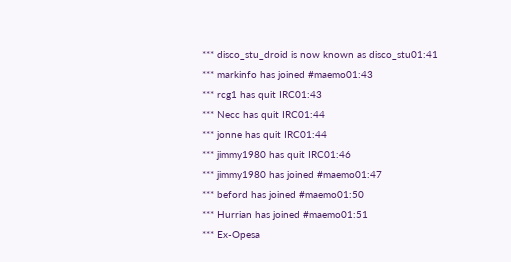*** disco_stu_droid is now known as disco_stu01:41
*** markinfo has joined #maemo01:43
*** rcg1 has quit IRC01:43
*** Necc has quit IRC01:44
*** jonne has quit IRC01:44
*** jimmy1980 has quit IRC01:46
*** jimmy1980 has joined #maemo01:47
*** beford has joined #maemo01:50
*** Hurrian has joined #maemo01:51
*** Ex-Opesa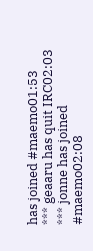has joined #maemo01:53
*** geaaru has quit IRC02:03
*** jonne has joined #maemo02:08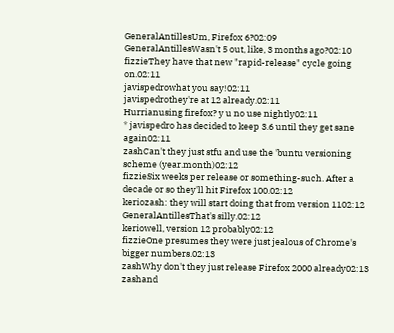GeneralAntillesUm, Firefox 6?02:09
GeneralAntillesWasn't 5 out, like, 3 months ago?02:10
fizzieThey have that new "rapid-release" cycle going on.02:11
javispedrowhat you say!02:11
javispedrothey're at 12 already.02:11
Hurrianusing firefox? y u no use nightly02:11
* javispedro has decided to keep 3.6 until they get sane again02:11
zashCan't they just stfu and use the 'buntu versioning scheme (year.month)02:12
fizzieSix weeks per release or something-such. After a decade or so they'll hit Firefox 100.02:12
keriozash: they will start doing that from version 1102:12
GeneralAntillesThat's silly.02:12
keriowell, version 12 probably02:12
fizzieOne presumes they were just jealous of Chrome's bigger numbers.02:13
zashWhy don't they just release Firefox 2000 already02:13
zashand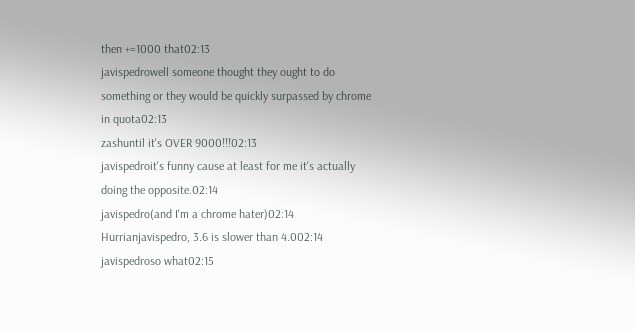then +=1000 that02:13
javispedrowell someone thought they ought to do something or they would be quickly surpassed by chrome in quota02:13
zashuntil it's OVER 9000!!!02:13
javispedroit's funny cause at least for me it's actually doing the opposite.02:14
javispedro(and I'm a chrome hater)02:14
Hurrianjavispedro, 3.6 is slower than 4.002:14
javispedroso what02:15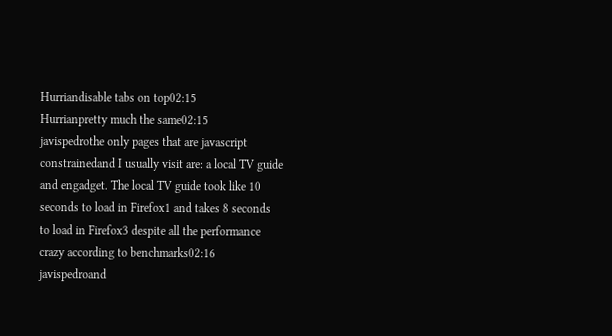Hurriandisable tabs on top02:15
Hurrianpretty much the same02:15
javispedrothe only pages that are javascript constrainedand I usually visit are: a local TV guide and engadget. The local TV guide took like 10 seconds to load in Firefox1 and takes 8 seconds to load in Firefox3 despite all the performance crazy according to benchmarks02:16
javispedroand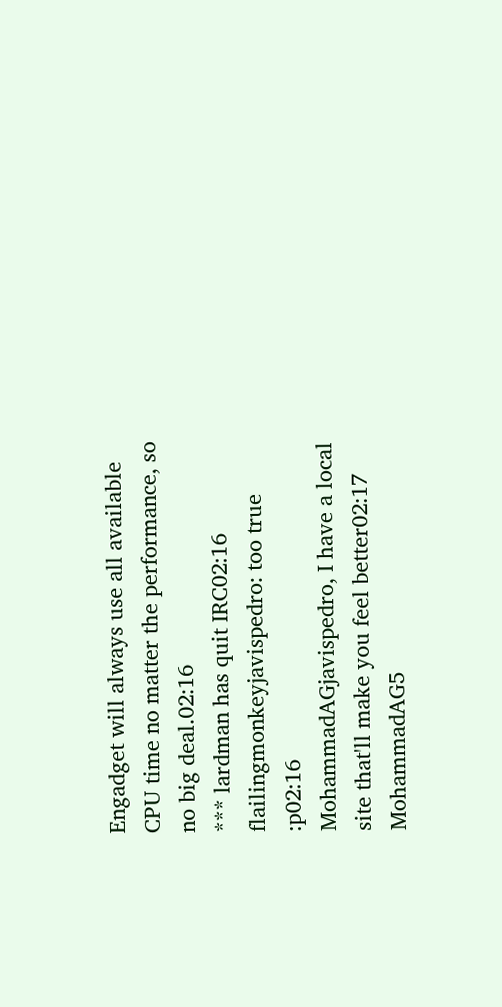Engadget will always use all available CPU time no matter the performance, so no big deal.02:16
*** lardman has quit IRC02:16
flailingmonkeyjavispedro: too true :p02:16
MohammadAGjavispedro, I have a local site that'll make you feel better02:17
MohammadAG5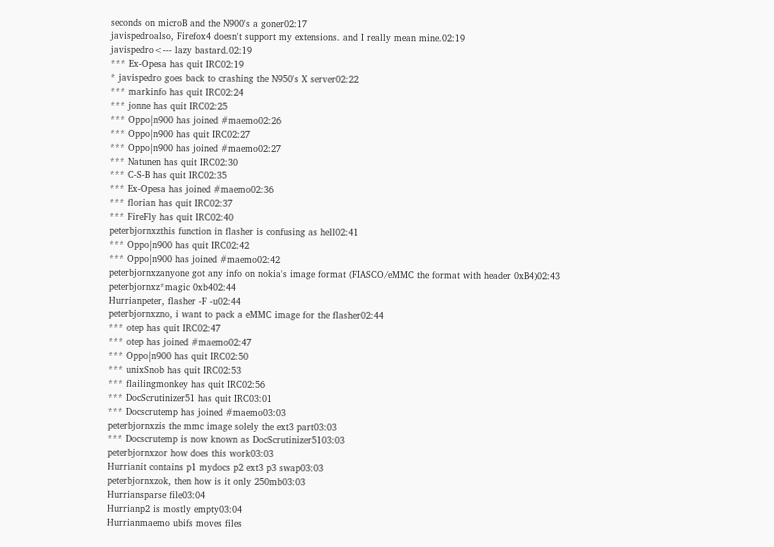seconds on microB and the N900's a goner02:17
javispedroalso, Firefox4 doesn't support my extensions. and I really mean mine.02:19
javispedro<--- lazy bastard.02:19
*** Ex-Opesa has quit IRC02:19
* javispedro goes back to crashing the N950's X server02:22
*** markinfo has quit IRC02:24
*** jonne has quit IRC02:25
*** Oppo|n900 has joined #maemo02:26
*** Oppo|n900 has quit IRC02:27
*** Oppo|n900 has joined #maemo02:27
*** Natunen has quit IRC02:30
*** C-S-B has quit IRC02:35
*** Ex-Opesa has joined #maemo02:36
*** florian has quit IRC02:37
*** FireFly has quit IRC02:40
peterbjornxzthis function in flasher is confusing as hell02:41
*** Oppo|n900 has quit IRC02:42
*** Oppo|n900 has joined #maemo02:42
peterbjornxzanyone got any info on nokia's image format (FIASCO/eMMC the format with header 0xB4)02:43
peterbjornxz*magic 0xb402:44
Hurrianpeter, flasher -F -u02:44
peterbjornxzno, i want to pack a eMMC image for the flasher02:44
*** otep has quit IRC02:47
*** otep has joined #maemo02:47
*** Oppo|n900 has quit IRC02:50
*** unixSnob has quit IRC02:53
*** flailingmonkey has quit IRC02:56
*** DocScrutinizer51 has quit IRC03:01
*** Docscrutemp has joined #maemo03:03
peterbjornxzis the mmc image solely the ext3 part03:03
*** Docscrutemp is now known as DocScrutinizer5103:03
peterbjornxzor how does this work03:03
Hurrianit contains p1 mydocs p2 ext3 p3 swap03:03
peterbjornxzok, then how is it only 250mb03:03
Hurriansparse file03:04
Hurrianp2 is mostly empty03:04
Hurrianmaemo ubifs moves files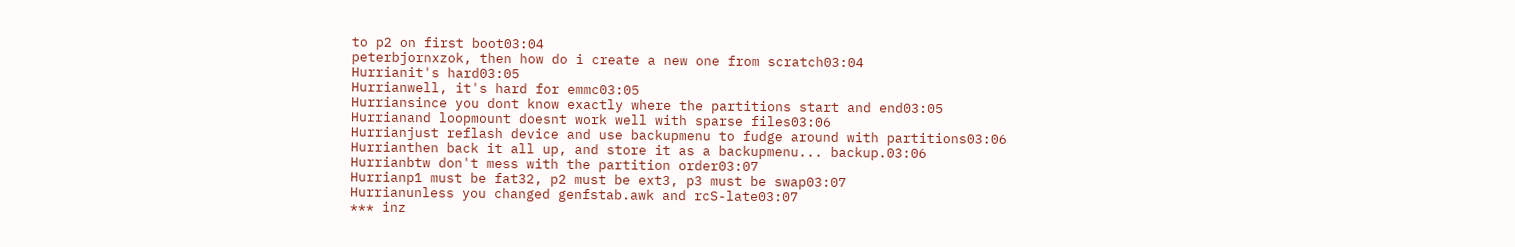to p2 on first boot03:04
peterbjornxzok, then how do i create a new one from scratch03:04
Hurrianit's hard03:05
Hurrianwell, it's hard for emmc03:05
Hurriansince you dont know exactly where the partitions start and end03:05
Hurrianand loopmount doesnt work well with sparse files03:06
Hurrianjust reflash device and use backupmenu to fudge around with partitions03:06
Hurrianthen back it all up, and store it as a backupmenu... backup.03:06
Hurrianbtw don't mess with the partition order03:07
Hurrianp1 must be fat32, p2 must be ext3, p3 must be swap03:07
Hurrianunless you changed genfstab.awk and rcS-late03:07
*** inz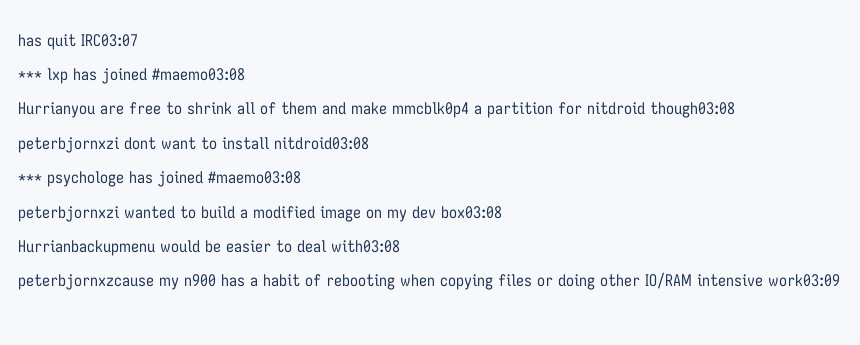has quit IRC03:07
*** lxp has joined #maemo03:08
Hurrianyou are free to shrink all of them and make mmcblk0p4 a partition for nitdroid though03:08
peterbjornxzi dont want to install nitdroid03:08
*** psychologe has joined #maemo03:08
peterbjornxzi wanted to build a modified image on my dev box03:08
Hurrianbackupmenu would be easier to deal with03:08
peterbjornxzcause my n900 has a habit of rebooting when copying files or doing other IO/RAM intensive work03:09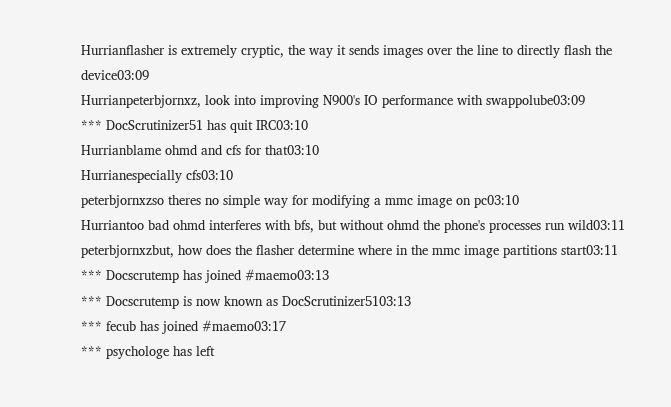Hurrianflasher is extremely cryptic, the way it sends images over the line to directly flash the device03:09
Hurrianpeterbjornxz, look into improving N900's IO performance with swappolube03:09
*** DocScrutinizer51 has quit IRC03:10
Hurrianblame ohmd and cfs for that03:10
Hurrianespecially cfs03:10
peterbjornxzso theres no simple way for modifying a mmc image on pc03:10
Hurriantoo bad ohmd interferes with bfs, but without ohmd the phone's processes run wild03:11
peterbjornxzbut, how does the flasher determine where in the mmc image partitions start03:11
*** Docscrutemp has joined #maemo03:13
*** Docscrutemp is now known as DocScrutinizer5103:13
*** fecub has joined #maemo03:17
*** psychologe has left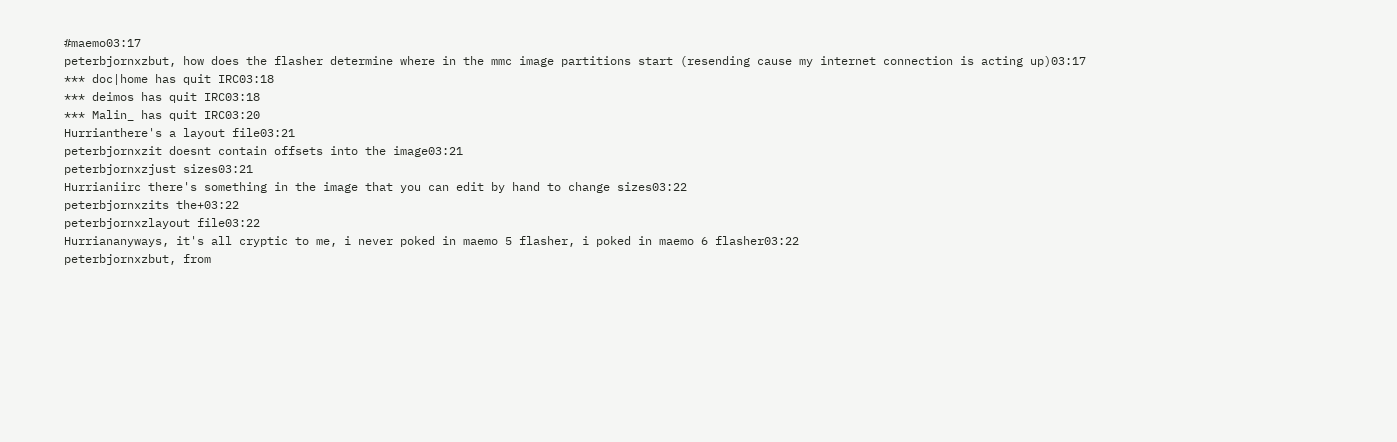#maemo03:17
peterbjornxzbut, how does the flasher determine where in the mmc image partitions start (resending cause my internet connection is acting up)03:17
*** doc|home has quit IRC03:18
*** deimos has quit IRC03:18
*** Malin_ has quit IRC03:20
Hurrianthere's a layout file03:21
peterbjornxzit doesnt contain offsets into the image03:21
peterbjornxzjust sizes03:21
Hurrianiirc there's something in the image that you can edit by hand to change sizes03:22
peterbjornxzits the+03:22
peterbjornxzlayout file03:22
Hurriananyways, it's all cryptic to me, i never poked in maemo 5 flasher, i poked in maemo 6 flasher03:22
peterbjornxzbut, from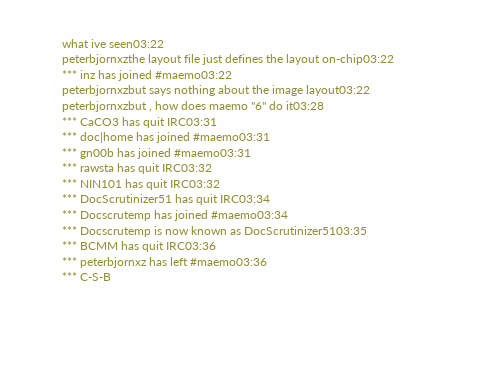what ive seen03:22
peterbjornxzthe layout file just defines the layout on-chip03:22
*** inz has joined #maemo03:22
peterbjornxzbut says nothing about the image layout03:22
peterbjornxzbut , how does maemo "6" do it03:28
*** CaCO3 has quit IRC03:31
*** doc|home has joined #maemo03:31
*** gn00b has joined #maemo03:31
*** rawsta has quit IRC03:32
*** NIN101 has quit IRC03:32
*** DocScrutinizer51 has quit IRC03:34
*** Docscrutemp has joined #maemo03:34
*** Docscrutemp is now known as DocScrutinizer5103:35
*** BCMM has quit IRC03:36
*** peterbjornxz has left #maemo03:36
*** C-S-B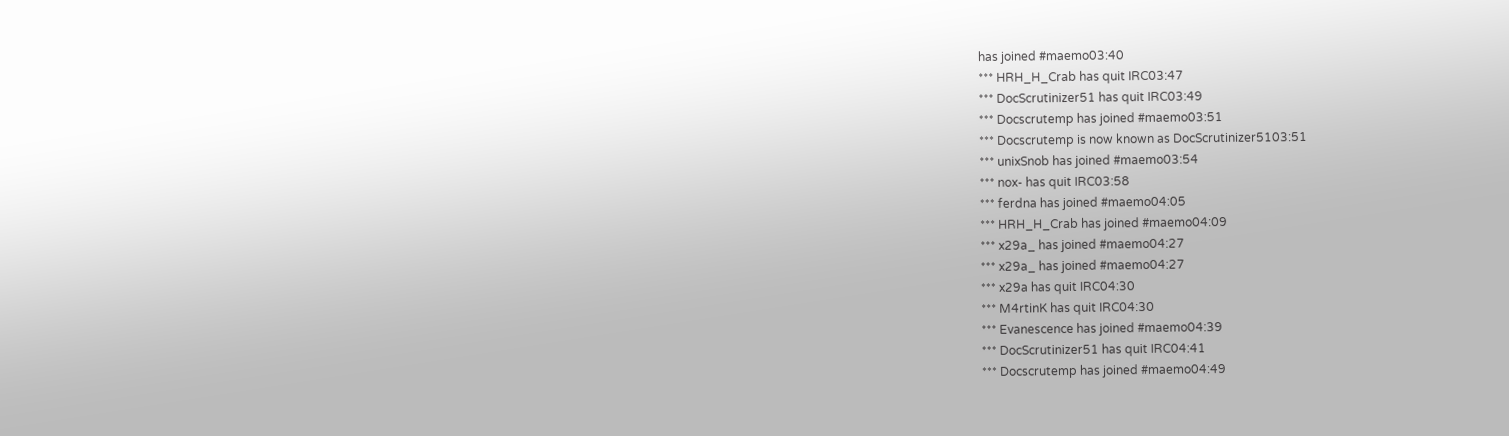has joined #maemo03:40
*** HRH_H_Crab has quit IRC03:47
*** DocScrutinizer51 has quit IRC03:49
*** Docscrutemp has joined #maemo03:51
*** Docscrutemp is now known as DocScrutinizer5103:51
*** unixSnob has joined #maemo03:54
*** nox- has quit IRC03:58
*** ferdna has joined #maemo04:05
*** HRH_H_Crab has joined #maemo04:09
*** x29a_ has joined #maemo04:27
*** x29a_ has joined #maemo04:27
*** x29a has quit IRC04:30
*** M4rtinK has quit IRC04:30
*** Evanescence has joined #maemo04:39
*** DocScrutinizer51 has quit IRC04:41
*** Docscrutemp has joined #maemo04:49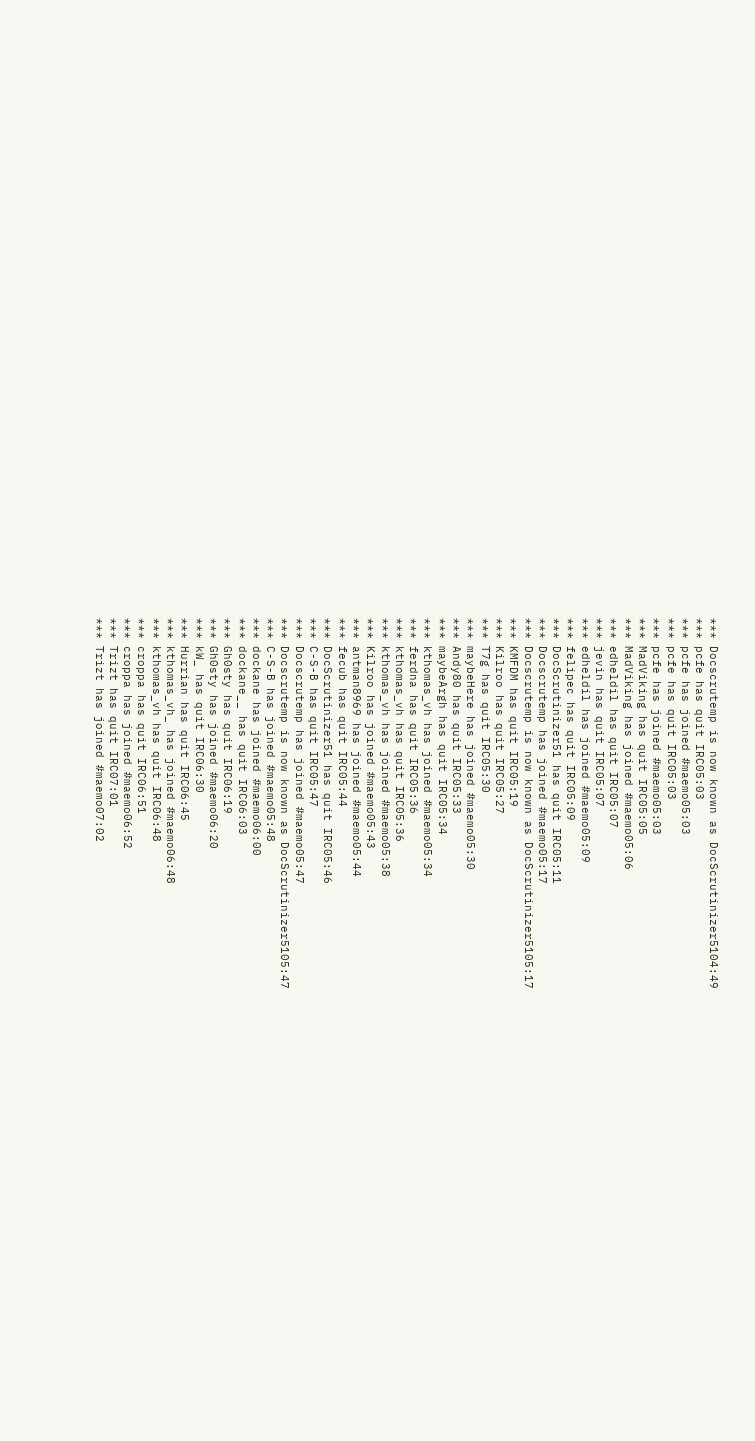*** Docscrutemp is now known as DocScrutinizer5104:49
*** pcfe has quit IRC05:03
*** pcfe has joined #maemo05:03
*** pcfe has quit IRC05:03
*** pcfe has joined #maemo05:03
*** MadViking has quit IRC05:05
*** MadViking has joined #maemo05:06
*** edheldil has quit IRC05:07
*** jevin has quit IRC05:07
*** edheldil has joined #maemo05:09
*** felipec has quit IRC05:09
*** DocScrutinizer51 has quit IRC05:11
*** Docscrutemp has joined #maemo05:17
*** Docscrutemp is now known as DocScrutinizer5105:17
*** KMFDM has quit IRC05:19
*** Kilroo has quit IRC05:27
*** T7g has quit IRC05:30
*** maybeHere has joined #maemo05:30
*** Andy80 has quit IRC05:33
*** maybeArgh has quit IRC05:34
*** kthomas_vh has joined #maemo05:34
*** ferdna has quit IRC05:36
*** kthomas_vh has quit IRC05:36
*** kthomas_vh has joined #maemo05:38
*** Kilroo has joined #maemo05:43
*** antman8969 has joined #maemo05:44
*** fecub has quit IRC05:44
*** DocScrutinizer51 has quit IRC05:46
*** C-S-B has quit IRC05:47
*** Docscrutemp has joined #maemo05:47
*** Docscrutemp is now known as DocScrutinizer5105:47
*** C-S-B has joined #maemo05:48
*** dockane has joined #maemo06:00
*** dockane__ has quit IRC06:03
*** Gh0sty has quit IRC06:19
*** Gh0sty has joined #maemo06:20
*** kW_ has quit IRC06:30
*** Hurrian has quit IRC06:45
*** kthomas_vh_ has joined #maemo06:48
*** kthomas_vh has quit IRC06:48
*** croppa has quit IRC06:51
*** croppa has joined #maemo06:52
*** Trizt has quit IRC07:01
*** Trizt has joined #maemo07:02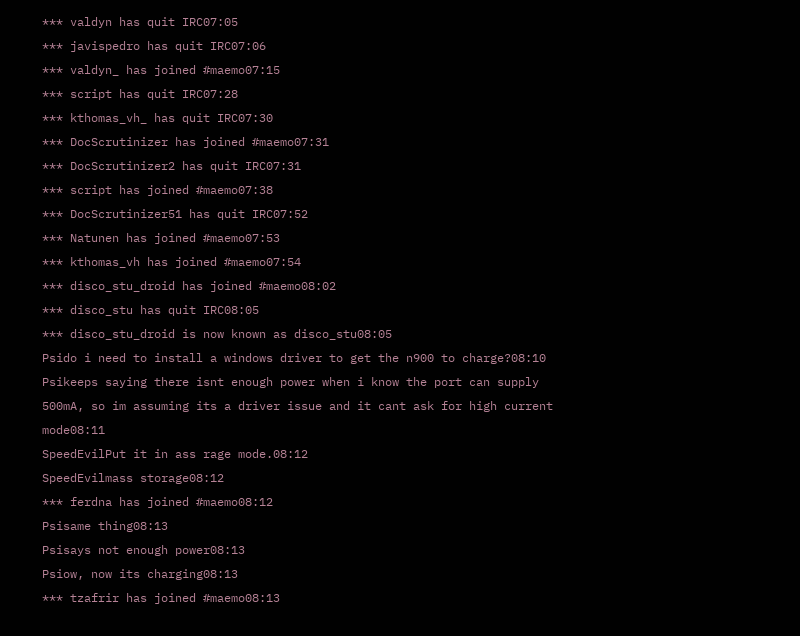*** valdyn has quit IRC07:05
*** javispedro has quit IRC07:06
*** valdyn_ has joined #maemo07:15
*** script has quit IRC07:28
*** kthomas_vh_ has quit IRC07:30
*** DocScrutinizer has joined #maemo07:31
*** DocScrutinizer2 has quit IRC07:31
*** script has joined #maemo07:38
*** DocScrutinizer51 has quit IRC07:52
*** Natunen has joined #maemo07:53
*** kthomas_vh has joined #maemo07:54
*** disco_stu_droid has joined #maemo08:02
*** disco_stu has quit IRC08:05
*** disco_stu_droid is now known as disco_stu08:05
Psido i need to install a windows driver to get the n900 to charge?08:10
Psikeeps saying there isnt enough power when i know the port can supply 500mA, so im assuming its a driver issue and it cant ask for high current mode08:11
SpeedEvilPut it in ass rage mode.08:12
SpeedEvilmass storage08:12
*** ferdna has joined #maemo08:12
Psisame thing08:13
Psisays not enough power08:13
Psiow, now its charging08:13
*** tzafrir has joined #maemo08:13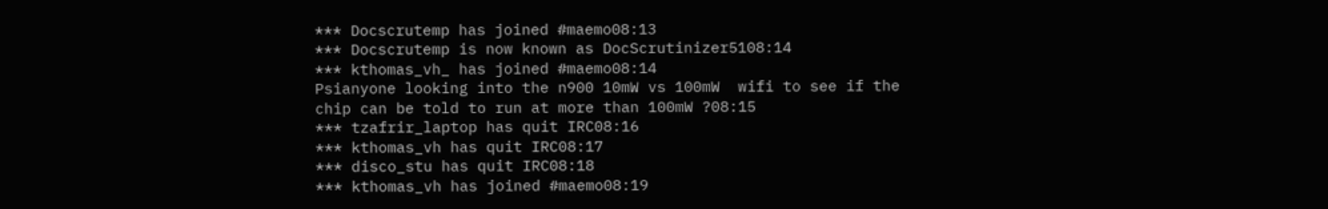*** Docscrutemp has joined #maemo08:13
*** Docscrutemp is now known as DocScrutinizer5108:14
*** kthomas_vh_ has joined #maemo08:14
Psianyone looking into the n900 10mW vs 100mW  wifi to see if the chip can be told to run at more than 100mW ?08:15
*** tzafrir_laptop has quit IRC08:16
*** kthomas_vh has quit IRC08:17
*** disco_stu has quit IRC08:18
*** kthomas_vh has joined #maemo08:19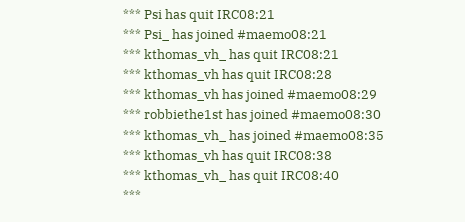*** Psi has quit IRC08:21
*** Psi_ has joined #maemo08:21
*** kthomas_vh_ has quit IRC08:21
*** kthomas_vh has quit IRC08:28
*** kthomas_vh has joined #maemo08:29
*** robbiethe1st has joined #maemo08:30
*** kthomas_vh_ has joined #maemo08:35
*** kthomas_vh has quit IRC08:38
*** kthomas_vh_ has quit IRC08:40
***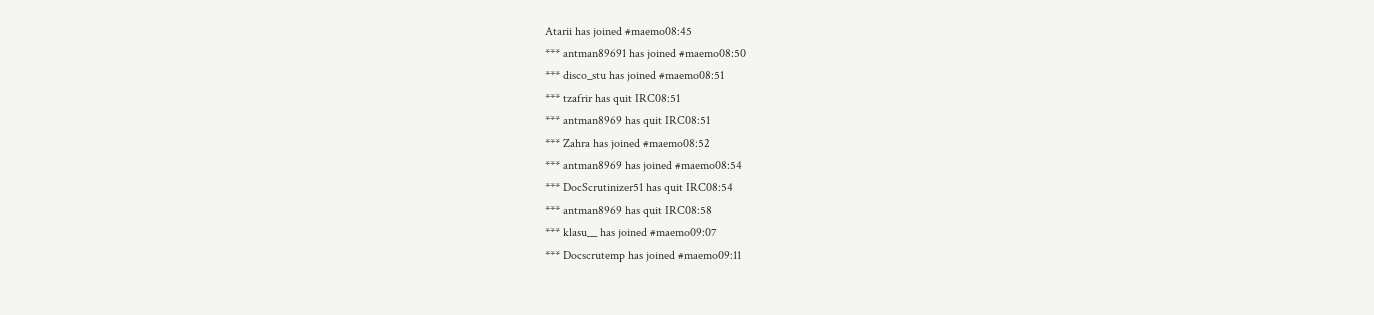Atarii has joined #maemo08:45
*** antman89691 has joined #maemo08:50
*** disco_stu has joined #maemo08:51
*** tzafrir has quit IRC08:51
*** antman8969 has quit IRC08:51
*** Zahra has joined #maemo08:52
*** antman8969 has joined #maemo08:54
*** DocScrutinizer51 has quit IRC08:54
*** antman8969 has quit IRC08:58
*** klasu__ has joined #maemo09:07
*** Docscrutemp has joined #maemo09:11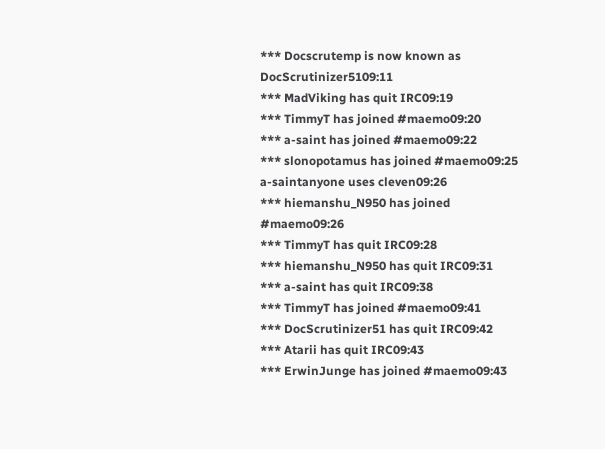*** Docscrutemp is now known as DocScrutinizer5109:11
*** MadViking has quit IRC09:19
*** TimmyT has joined #maemo09:20
*** a-saint has joined #maemo09:22
*** slonopotamus has joined #maemo09:25
a-saintanyone uses cleven09:26
*** hiemanshu_N950 has joined #maemo09:26
*** TimmyT has quit IRC09:28
*** hiemanshu_N950 has quit IRC09:31
*** a-saint has quit IRC09:38
*** TimmyT has joined #maemo09:41
*** DocScrutinizer51 has quit IRC09:42
*** Atarii has quit IRC09:43
*** ErwinJunge has joined #maemo09:43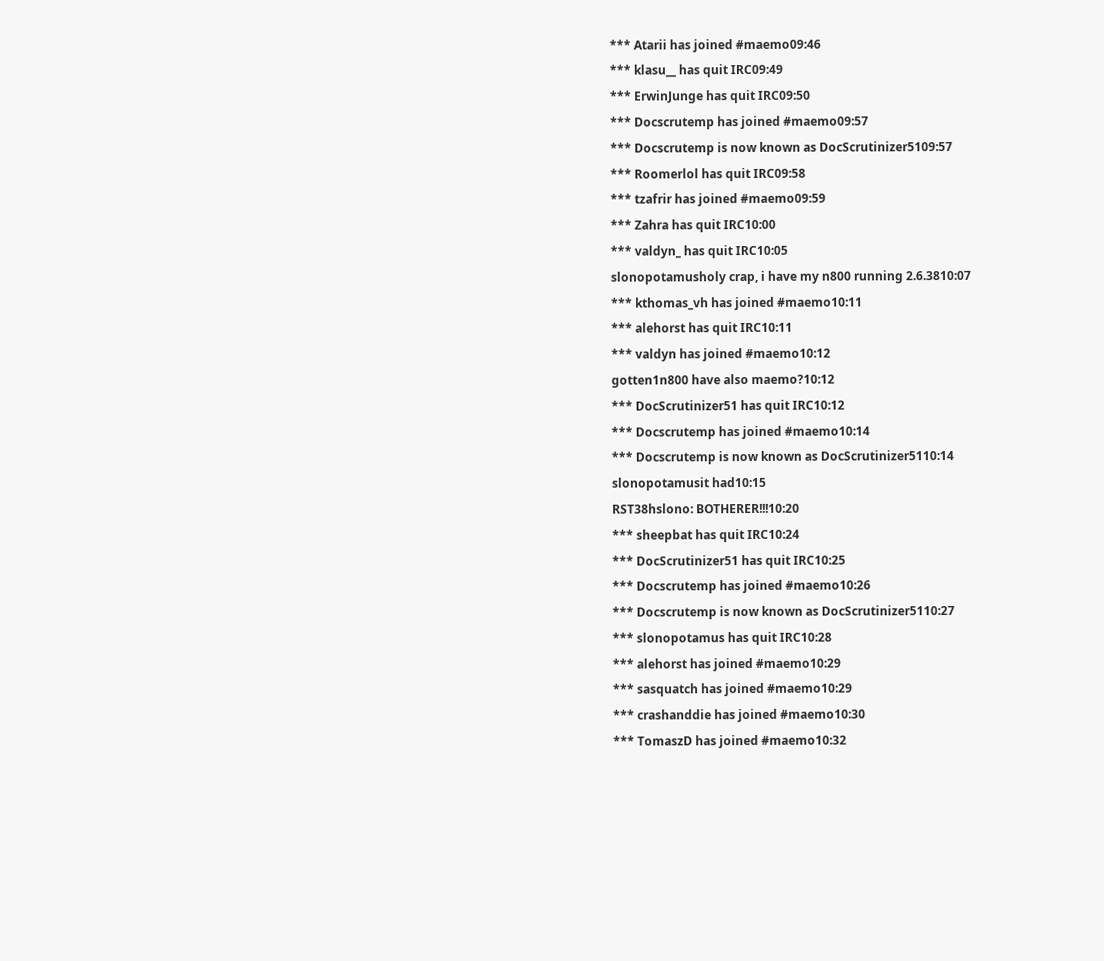*** Atarii has joined #maemo09:46
*** klasu__ has quit IRC09:49
*** ErwinJunge has quit IRC09:50
*** Docscrutemp has joined #maemo09:57
*** Docscrutemp is now known as DocScrutinizer5109:57
*** Roomerlol has quit IRC09:58
*** tzafrir has joined #maemo09:59
*** Zahra has quit IRC10:00
*** valdyn_ has quit IRC10:05
slonopotamusholy crap, i have my n800 running 2.6.3810:07
*** kthomas_vh has joined #maemo10:11
*** alehorst has quit IRC10:11
*** valdyn has joined #maemo10:12
gotten1n800 have also maemo?10:12
*** DocScrutinizer51 has quit IRC10:12
*** Docscrutemp has joined #maemo10:14
*** Docscrutemp is now known as DocScrutinizer5110:14
slonopotamusit had10:15
RST38hslono: BOTHERER!!!10:20
*** sheepbat has quit IRC10:24
*** DocScrutinizer51 has quit IRC10:25
*** Docscrutemp has joined #maemo10:26
*** Docscrutemp is now known as DocScrutinizer5110:27
*** slonopotamus has quit IRC10:28
*** alehorst has joined #maemo10:29
*** sasquatch has joined #maemo10:29
*** crashanddie has joined #maemo10:30
*** TomaszD has joined #maemo10:32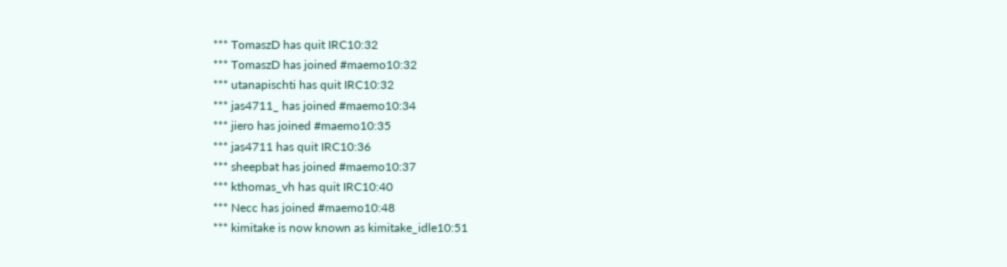*** TomaszD has quit IRC10:32
*** TomaszD has joined #maemo10:32
*** utanapischti has quit IRC10:32
*** jas4711_ has joined #maemo10:34
*** jiero has joined #maemo10:35
*** jas4711 has quit IRC10:36
*** sheepbat has joined #maemo10:37
*** kthomas_vh has quit IRC10:40
*** Necc has joined #maemo10:48
*** kimitake is now known as kimitake_idle10:51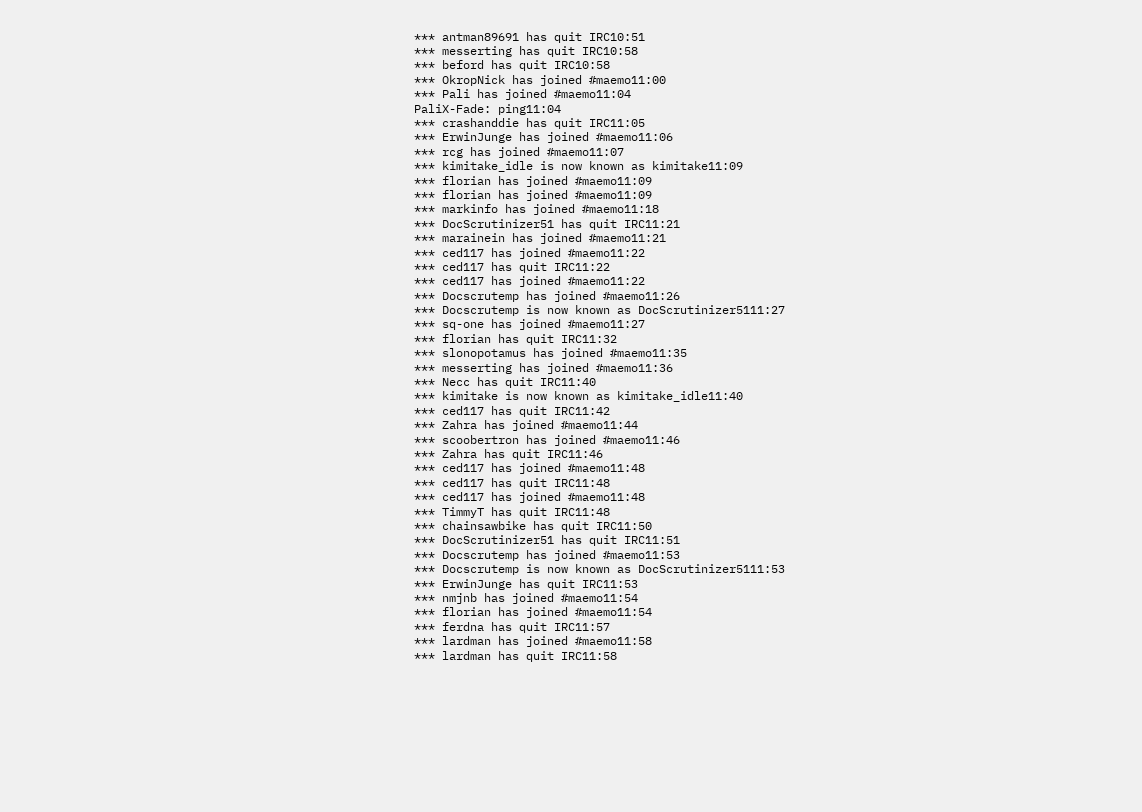*** antman89691 has quit IRC10:51
*** messerting has quit IRC10:58
*** beford has quit IRC10:58
*** OkropNick has joined #maemo11:00
*** Pali has joined #maemo11:04
PaliX-Fade: ping11:04
*** crashanddie has quit IRC11:05
*** ErwinJunge has joined #maemo11:06
*** rcg has joined #maemo11:07
*** kimitake_idle is now known as kimitake11:09
*** florian has joined #maemo11:09
*** florian has joined #maemo11:09
*** markinfo has joined #maemo11:18
*** DocScrutinizer51 has quit IRC11:21
*** marainein has joined #maemo11:21
*** ced117 has joined #maemo11:22
*** ced117 has quit IRC11:22
*** ced117 has joined #maemo11:22
*** Docscrutemp has joined #maemo11:26
*** Docscrutemp is now known as DocScrutinizer5111:27
*** sq-one has joined #maemo11:27
*** florian has quit IRC11:32
*** slonopotamus has joined #maemo11:35
*** messerting has joined #maemo11:36
*** Necc has quit IRC11:40
*** kimitake is now known as kimitake_idle11:40
*** ced117 has quit IRC11:42
*** Zahra has joined #maemo11:44
*** scoobertron has joined #maemo11:46
*** Zahra has quit IRC11:46
*** ced117 has joined #maemo11:48
*** ced117 has quit IRC11:48
*** ced117 has joined #maemo11:48
*** TimmyT has quit IRC11:48
*** chainsawbike has quit IRC11:50
*** DocScrutinizer51 has quit IRC11:51
*** Docscrutemp has joined #maemo11:53
*** Docscrutemp is now known as DocScrutinizer5111:53
*** ErwinJunge has quit IRC11:53
*** nmjnb has joined #maemo11:54
*** florian has joined #maemo11:54
*** ferdna has quit IRC11:57
*** lardman has joined #maemo11:58
*** lardman has quit IRC11:58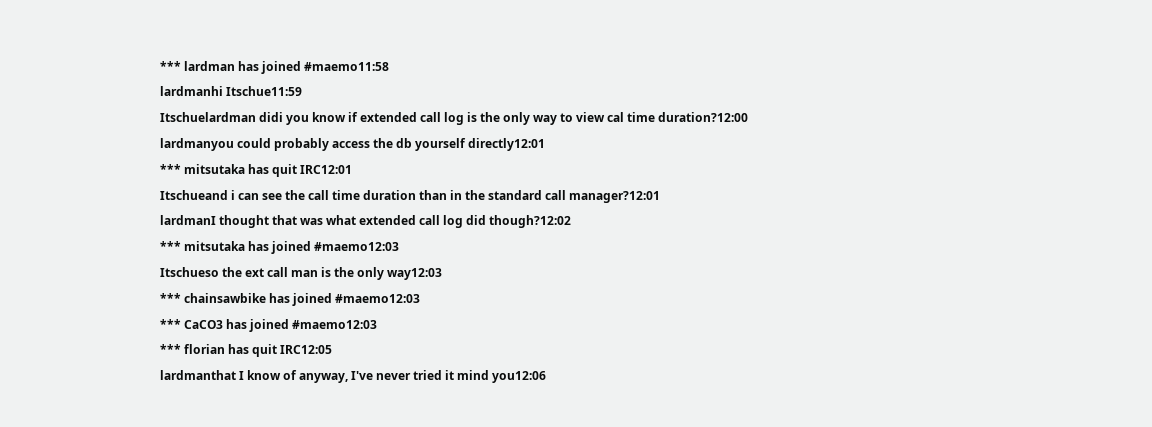*** lardman has joined #maemo11:58
lardmanhi Itschue11:59
Itschuelardman didi you know if extended call log is the only way to view cal time duration?12:00
lardmanyou could probably access the db yourself directly12:01
*** mitsutaka has quit IRC12:01
Itschueand i can see the call time duration than in the standard call manager?12:01
lardmanI thought that was what extended call log did though?12:02
*** mitsutaka has joined #maemo12:03
Itschueso the ext call man is the only way12:03
*** chainsawbike has joined #maemo12:03
*** CaCO3 has joined #maemo12:03
*** florian has quit IRC12:05
lardmanthat I know of anyway, I've never tried it mind you12:06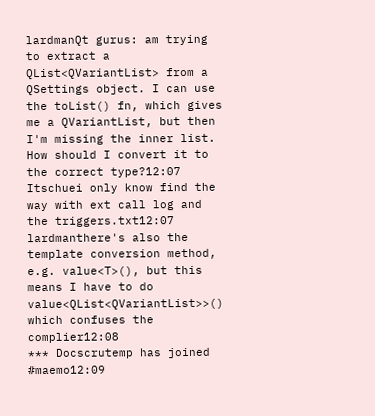lardmanQt gurus: am trying to extract a QList<QVariantList> from a QSettings object. I can use the toList() fn, which gives me a QVariantList, but then I'm missing the inner list. How should I convert it to the correct type?12:07
Itschuei only know find the way with ext call log and the triggers.txt12:07
lardmanthere's also the template conversion method, e.g. value<T>(), but this means I have to do value<QList<QVariantList>>() which confuses the complier12:08
*** Docscrutemp has joined #maemo12:09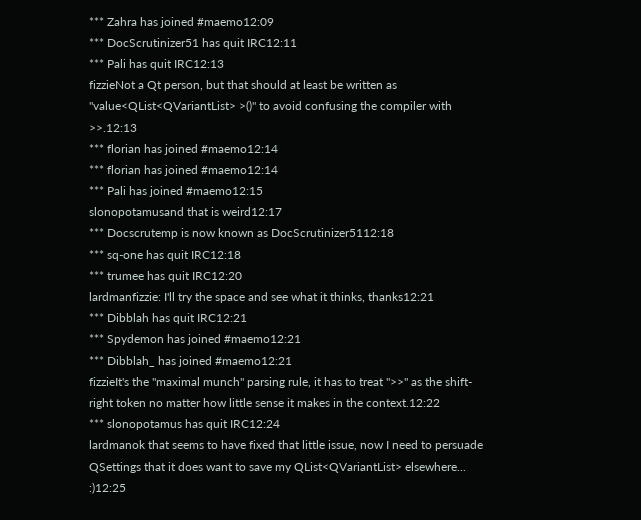*** Zahra has joined #maemo12:09
*** DocScrutinizer51 has quit IRC12:11
*** Pali has quit IRC12:13
fizzieNot a Qt person, but that should at least be written as "value<QList<QVariantList> >()" to avoid confusing the compiler with >>.12:13
*** florian has joined #maemo12:14
*** florian has joined #maemo12:14
*** Pali has joined #maemo12:15
slonopotamusand that is weird12:17
*** Docscrutemp is now known as DocScrutinizer5112:18
*** sq-one has quit IRC12:18
*** trumee has quit IRC12:20
lardmanfizzie: I'll try the space and see what it thinks, thanks12:21
*** Dibblah has quit IRC12:21
*** Spydemon has joined #maemo12:21
*** Dibblah_ has joined #maemo12:21
fizzieIt's the "maximal munch" parsing rule, it has to treat ">>" as the shift-right token no matter how little sense it makes in the context.12:22
*** slonopotamus has quit IRC12:24
lardmanok that seems to have fixed that little issue, now I need to persuade QSettings that it does want to save my QList<QVariantList> elsewhere... :)12:25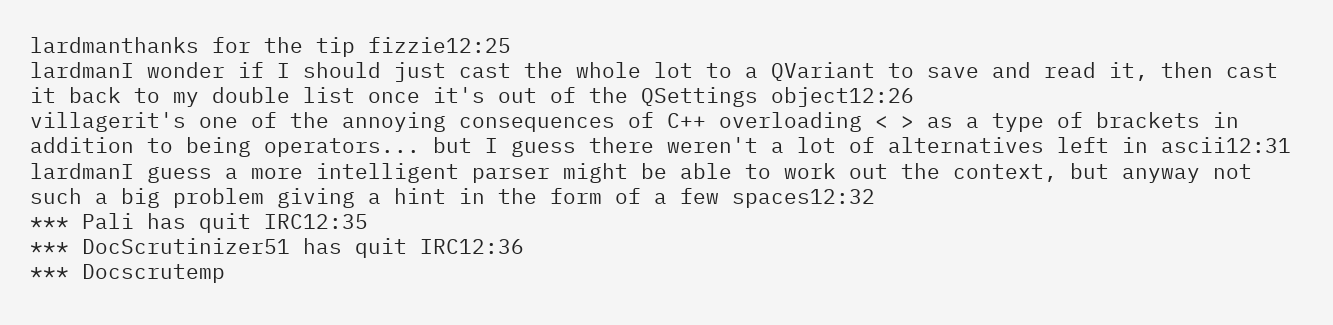lardmanthanks for the tip fizzie12:25
lardmanI wonder if I should just cast the whole lot to a QVariant to save and read it, then cast it back to my double list once it's out of the QSettings object12:26
villagerit's one of the annoying consequences of C++ overloading < > as a type of brackets in addition to being operators... but I guess there weren't a lot of alternatives left in ascii12:31
lardmanI guess a more intelligent parser might be able to work out the context, but anyway not such a big problem giving a hint in the form of a few spaces12:32
*** Pali has quit IRC12:35
*** DocScrutinizer51 has quit IRC12:36
*** Docscrutemp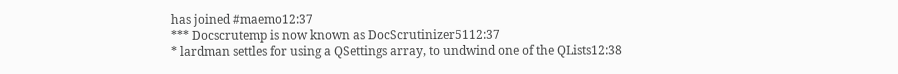has joined #maemo12:37
*** Docscrutemp is now known as DocScrutinizer5112:37
* lardman settles for using a QSettings array, to undwind one of the QLists12:38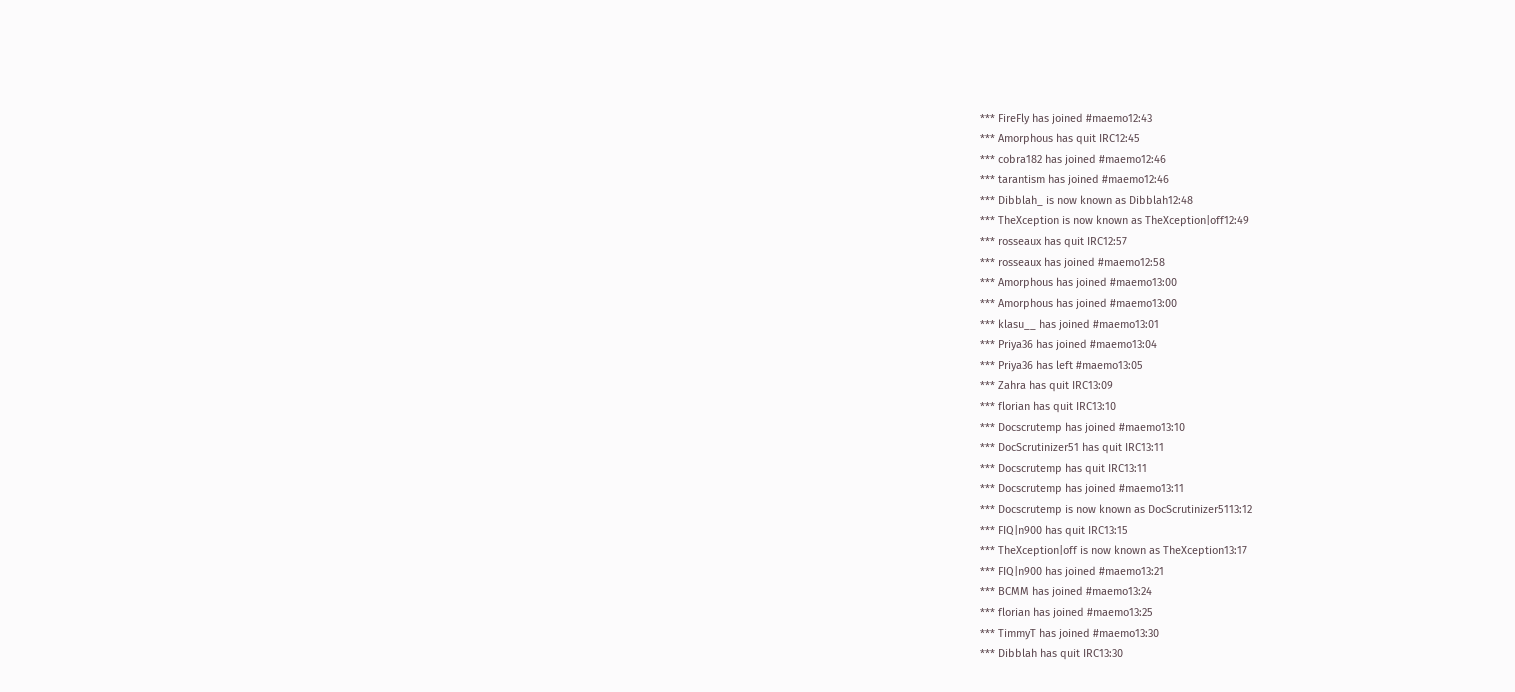*** FireFly has joined #maemo12:43
*** Amorphous has quit IRC12:45
*** cobra182 has joined #maemo12:46
*** tarantism has joined #maemo12:46
*** Dibblah_ is now known as Dibblah12:48
*** TheXception is now known as TheXception|off12:49
*** rosseaux has quit IRC12:57
*** rosseaux has joined #maemo12:58
*** Amorphous has joined #maemo13:00
*** Amorphous has joined #maemo13:00
*** klasu__ has joined #maemo13:01
*** Priya36 has joined #maemo13:04
*** Priya36 has left #maemo13:05
*** Zahra has quit IRC13:09
*** florian has quit IRC13:10
*** Docscrutemp has joined #maemo13:10
*** DocScrutinizer51 has quit IRC13:11
*** Docscrutemp has quit IRC13:11
*** Docscrutemp has joined #maemo13:11
*** Docscrutemp is now known as DocScrutinizer5113:12
*** FIQ|n900 has quit IRC13:15
*** TheXception|off is now known as TheXception13:17
*** FIQ|n900 has joined #maemo13:21
*** BCMM has joined #maemo13:24
*** florian has joined #maemo13:25
*** TimmyT has joined #maemo13:30
*** Dibblah has quit IRC13:30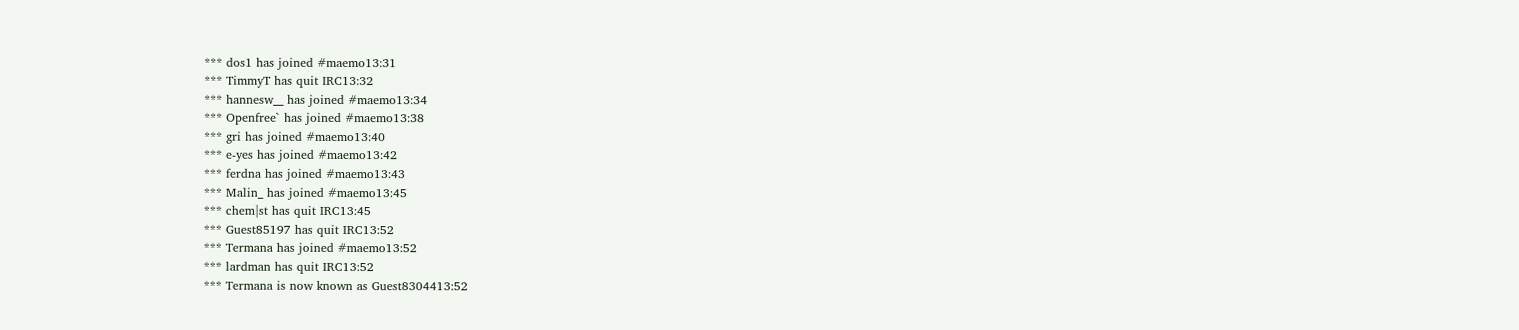*** dos1 has joined #maemo13:31
*** TimmyT has quit IRC13:32
*** hannesw__ has joined #maemo13:34
*** Openfree` has joined #maemo13:38
*** gri has joined #maemo13:40
*** e-yes has joined #maemo13:42
*** ferdna has joined #maemo13:43
*** Malin_ has joined #maemo13:45
*** chem|st has quit IRC13:45
*** Guest85197 has quit IRC13:52
*** Termana has joined #maemo13:52
*** lardman has quit IRC13:52
*** Termana is now known as Guest8304413:52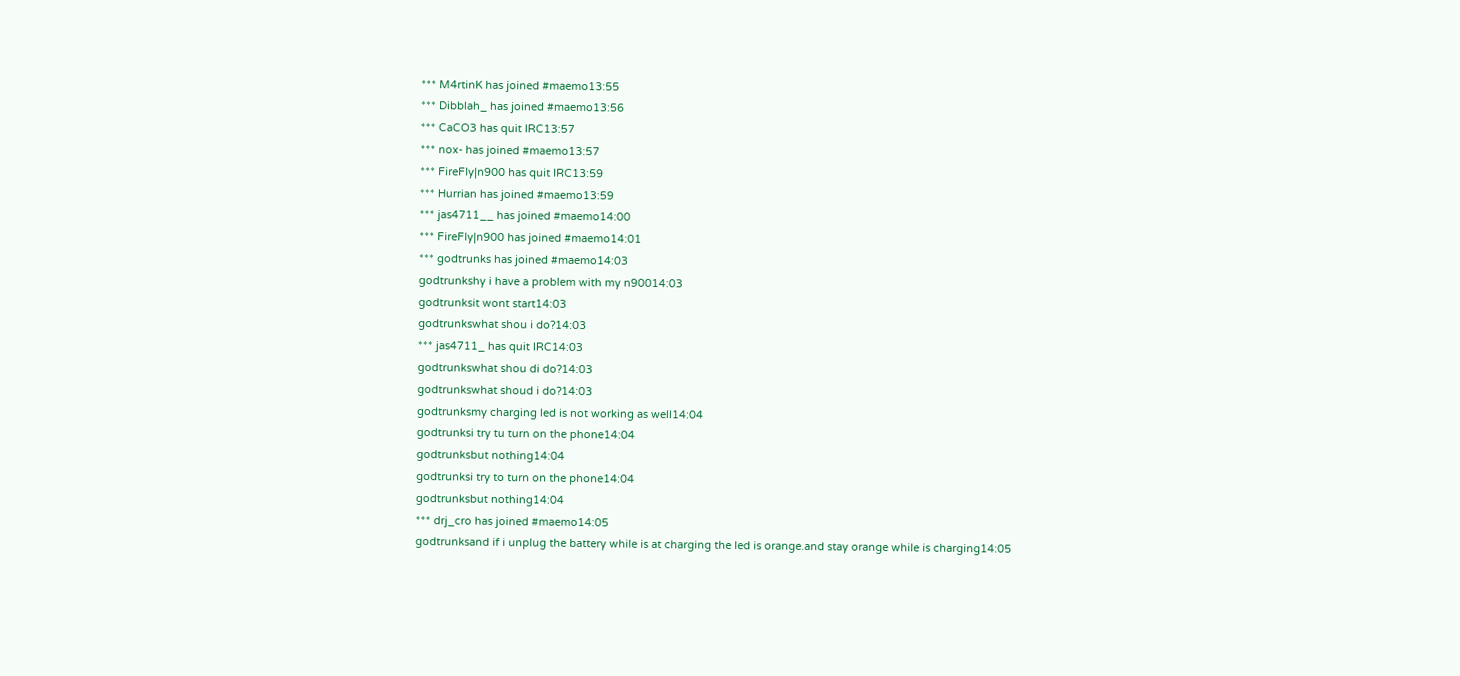*** M4rtinK has joined #maemo13:55
*** Dibblah_ has joined #maemo13:56
*** CaCO3 has quit IRC13:57
*** nox- has joined #maemo13:57
*** FireFly|n900 has quit IRC13:59
*** Hurrian has joined #maemo13:59
*** jas4711__ has joined #maemo14:00
*** FireFly|n900 has joined #maemo14:01
*** godtrunks has joined #maemo14:03
godtrunkshy i have a problem with my n90014:03
godtrunksit wont start14:03
godtrunkswhat shou i do?14:03
*** jas4711_ has quit IRC14:03
godtrunkswhat shou di do?14:03
godtrunkswhat shoud i do?14:03
godtrunksmy charging led is not working as well14:04
godtrunksi try tu turn on the phone14:04
godtrunksbut nothing14:04
godtrunksi try to turn on the phone14:04
godtrunksbut nothing14:04
*** drj_cro has joined #maemo14:05
godtrunksand if i unplug the battery while is at charging the led is orange.and stay orange while is charging14:05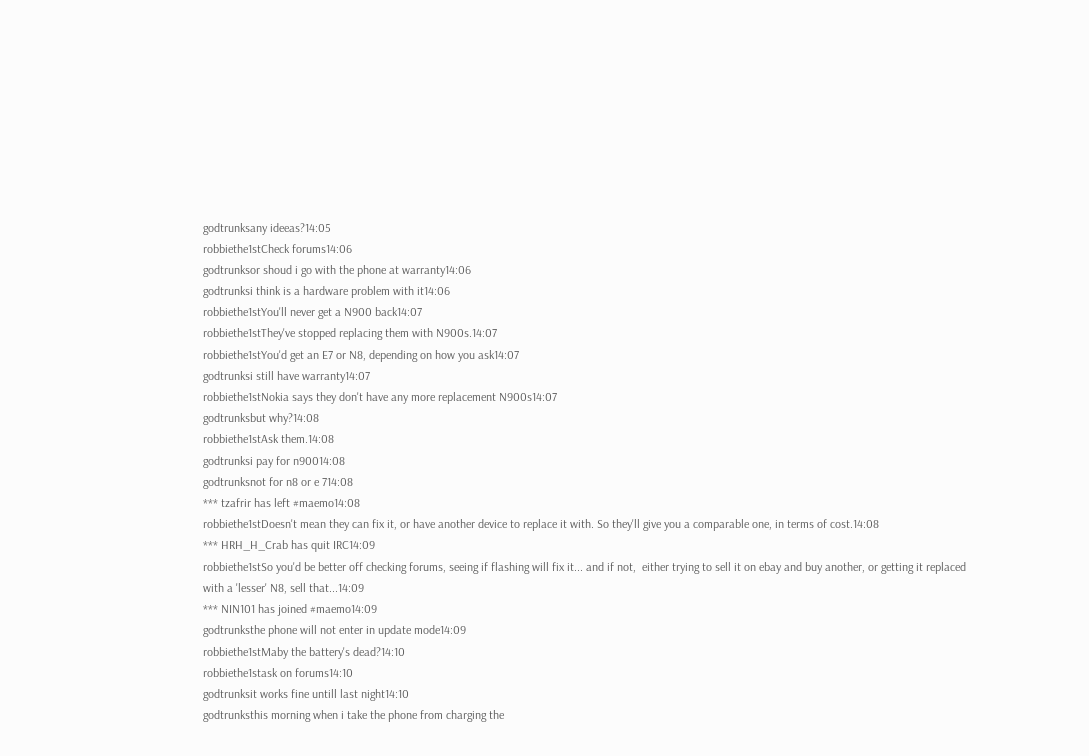godtrunksany ideeas?14:05
robbiethe1stCheck forums14:06
godtrunksor shoud i go with the phone at warranty14:06
godtrunksi think is a hardware problem with it14:06
robbiethe1stYou'll never get a N900 back14:07
robbiethe1stThey've stopped replacing them with N900s.14:07
robbiethe1stYou'd get an E7 or N8, depending on how you ask14:07
godtrunksi still have warranty14:07
robbiethe1stNokia says they don't have any more replacement N900s14:07
godtrunksbut why?14:08
robbiethe1stAsk them.14:08
godtrunksi pay for n90014:08
godtrunksnot for n8 or e 714:08
*** tzafrir has left #maemo14:08
robbiethe1stDoesn't mean they can fix it, or have another device to replace it with. So they'll give you a comparable one, in terms of cost.14:08
*** HRH_H_Crab has quit IRC14:09
robbiethe1stSo you'd be better off checking forums, seeing if flashing will fix it... and if not,  either trying to sell it on ebay and buy another, or getting it replaced with a 'lesser' N8, sell that...14:09
*** NIN101 has joined #maemo14:09
godtrunksthe phone will not enter in update mode14:09
robbiethe1stMaby the battery's dead?14:10
robbiethe1stask on forums14:10
godtrunksit works fine untill last night14:10
godtrunksthis morning when i take the phone from charging the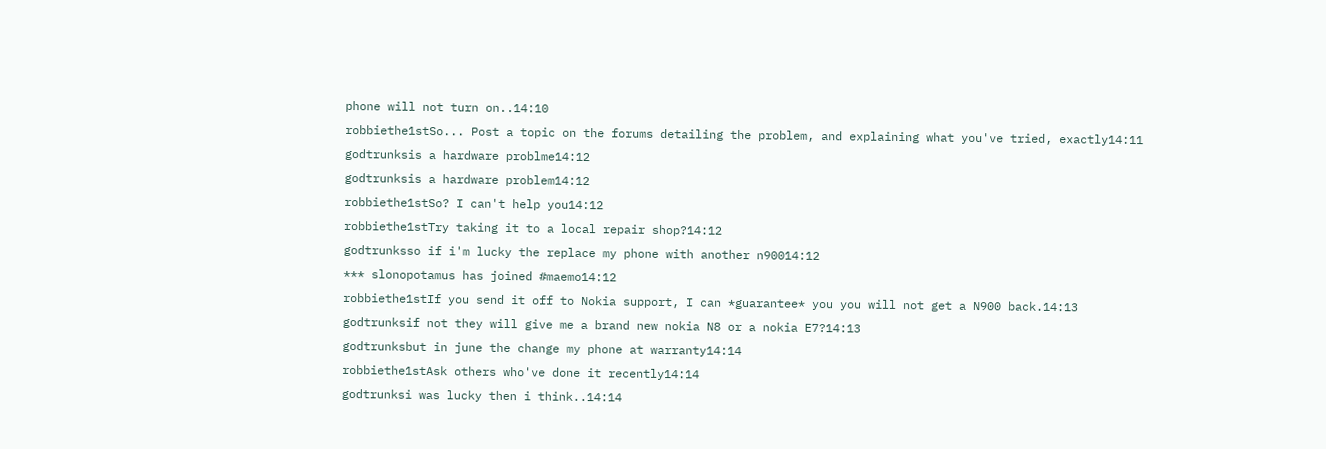phone will not turn on..14:10
robbiethe1stSo... Post a topic on the forums detailing the problem, and explaining what you've tried, exactly14:11
godtrunksis a hardware problme14:12
godtrunksis a hardware problem14:12
robbiethe1stSo? I can't help you14:12
robbiethe1stTry taking it to a local repair shop?14:12
godtrunksso if i'm lucky the replace my phone with another n90014:12
*** slonopotamus has joined #maemo14:12
robbiethe1stIf you send it off to Nokia support, I can *guarantee* you you will not get a N900 back.14:13
godtrunksif not they will give me a brand new nokia N8 or a nokia E7?14:13
godtrunksbut in june the change my phone at warranty14:14
robbiethe1stAsk others who've done it recently14:14
godtrunksi was lucky then i think..14:14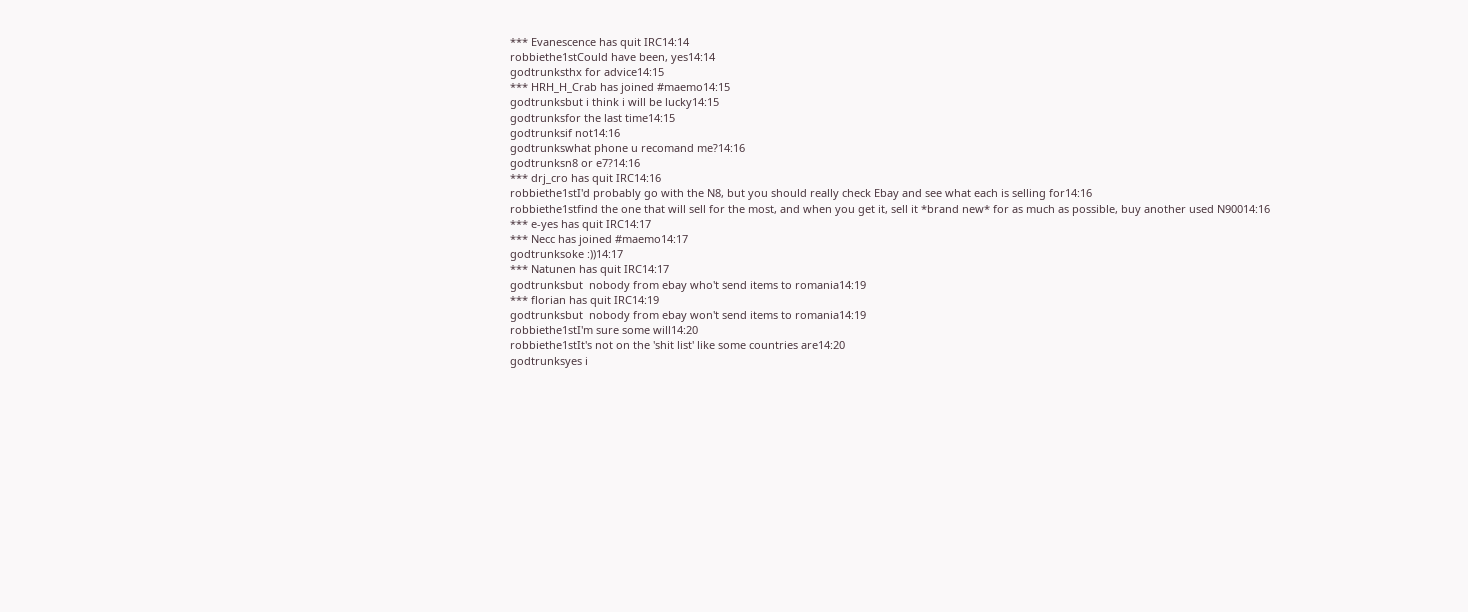*** Evanescence has quit IRC14:14
robbiethe1stCould have been, yes14:14
godtrunksthx for advice14:15
*** HRH_H_Crab has joined #maemo14:15
godtrunksbut i think i will be lucky14:15
godtrunksfor the last time14:15
godtrunksif not14:16
godtrunkswhat phone u recomand me?14:16
godtrunksn8 or e7?14:16
*** drj_cro has quit IRC14:16
robbiethe1stI'd probably go with the N8, but you should really check Ebay and see what each is selling for14:16
robbiethe1stfind the one that will sell for the most, and when you get it, sell it *brand new* for as much as possible, buy another used N90014:16
*** e-yes has quit IRC14:17
*** Necc has joined #maemo14:17
godtrunksoke :))14:17
*** Natunen has quit IRC14:17
godtrunksbut  nobody from ebay who't send items to romania14:19
*** florian has quit IRC14:19
godtrunksbut  nobody from ebay won't send items to romania14:19
robbiethe1stI'm sure some will14:20
robbiethe1stIt's not on the 'shit list' like some countries are14:20
godtrunksyes i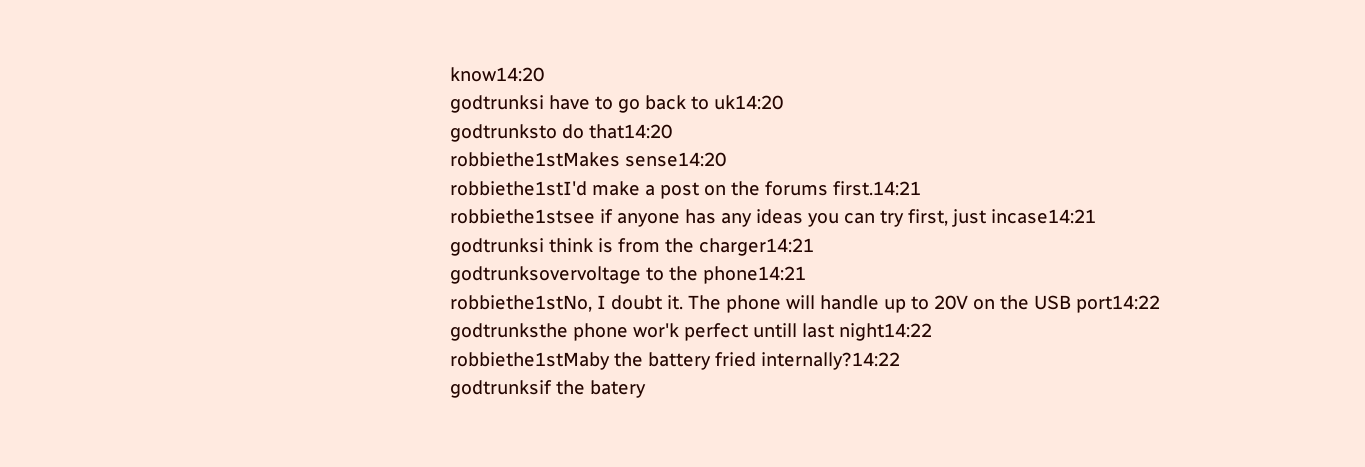know14:20
godtrunksi have to go back to uk14:20
godtrunksto do that14:20
robbiethe1stMakes sense14:20
robbiethe1stI'd make a post on the forums first.14:21
robbiethe1stsee if anyone has any ideas you can try first, just incase14:21
godtrunksi think is from the charger14:21
godtrunksovervoltage to the phone14:21
robbiethe1stNo, I doubt it. The phone will handle up to 20V on the USB port14:22
godtrunksthe phone wor'k perfect untill last night14:22
robbiethe1stMaby the battery fried internally?14:22
godtrunksif the batery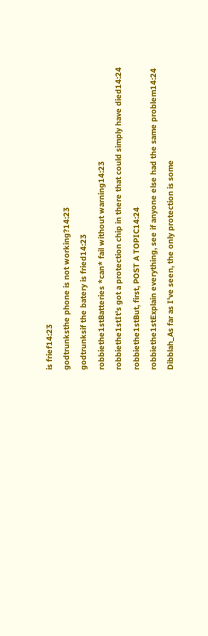is frief14:23
godtrunksthe phone is not working?14:23
godtrunksif the batery is fried14:23
robbiethe1stBatteries *can* fail without warning14:23
robbiethe1stIt's got a protection chip in there that could simply have died14:24
robbiethe1stBut, first, POST A TOPIC14:24
robbiethe1stExplain everything, see if anyone else had the same problem14:24
Dibblah_As far as I've seen, the only protection is some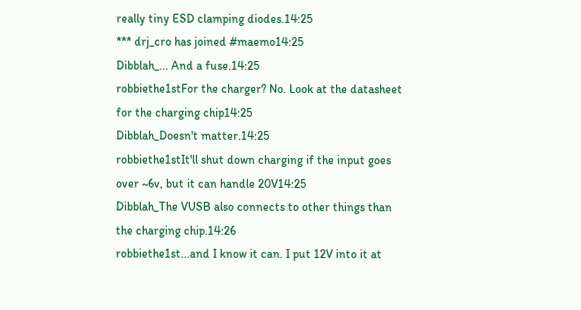really tiny ESD clamping diodes.14:25
*** drj_cro has joined #maemo14:25
Dibblah_... And a fuse.14:25
robbiethe1stFor the charger? No. Look at the datasheet for the charging chip14:25
Dibblah_Doesn't matter.14:25
robbiethe1stIt'll shut down charging if the input goes over ~6v, but it can handle 20V14:25
Dibblah_The VUSB also connects to other things than the charging chip.14:26
robbiethe1st...and I know it can. I put 12V into it at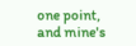one point, and mine's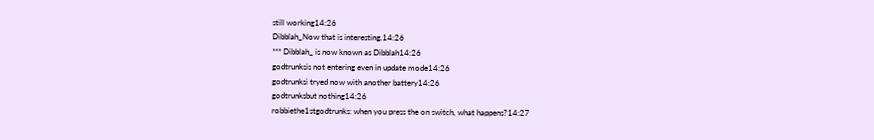still working14:26
Dibblah_Now that is interesting.14:26
*** Dibblah_ is now known as Dibblah14:26
godtrunksis not entering even in update mode14:26
godtrunksi tryed now with another battery14:26
godtrunksbut nothing14:26
robbiethe1stgodtrunks: when you press the on switch, what happens?14:27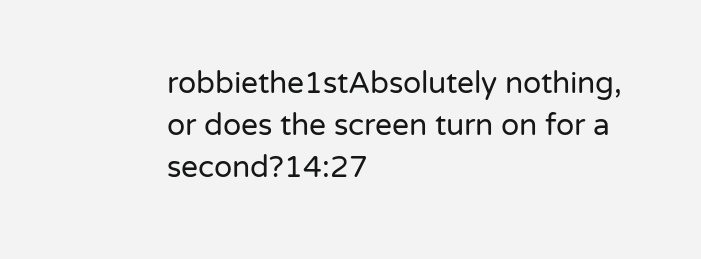robbiethe1stAbsolutely nothing, or does the screen turn on for a second?14:27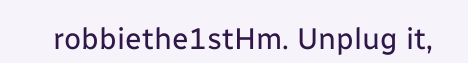robbiethe1stHm. Unplug it,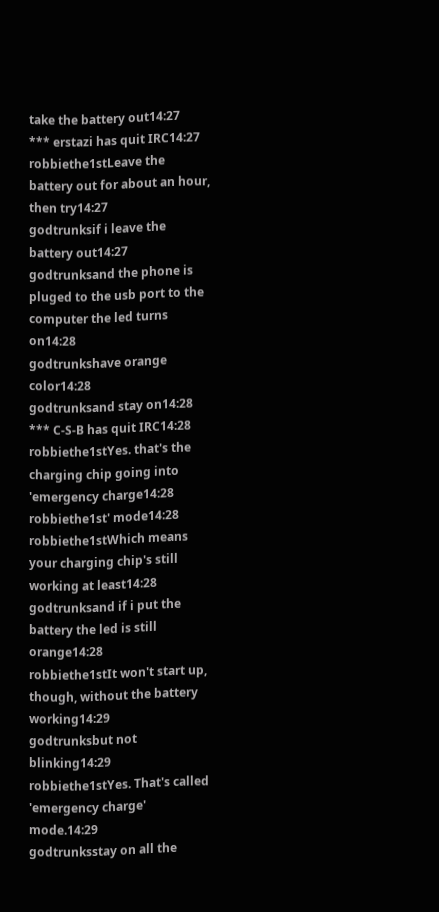take the battery out14:27
*** erstazi has quit IRC14:27
robbiethe1stLeave the battery out for about an hour, then try14:27
godtrunksif i leave the battery out14:27
godtrunksand the phone is pluged to the usb port to the computer the led turns on14:28
godtrunkshave orange color14:28
godtrunksand stay on14:28
*** C-S-B has quit IRC14:28
robbiethe1stYes. that's the charging chip going into 'emergency charge14:28
robbiethe1st' mode14:28
robbiethe1stWhich means your charging chip's still working at least14:28
godtrunksand if i put the battery the led is still orange14:28
robbiethe1stIt won't start up, though, without the battery working14:29
godtrunksbut not blinking14:29
robbiethe1stYes. That's called 'emergency charge' mode.14:29
godtrunksstay on all the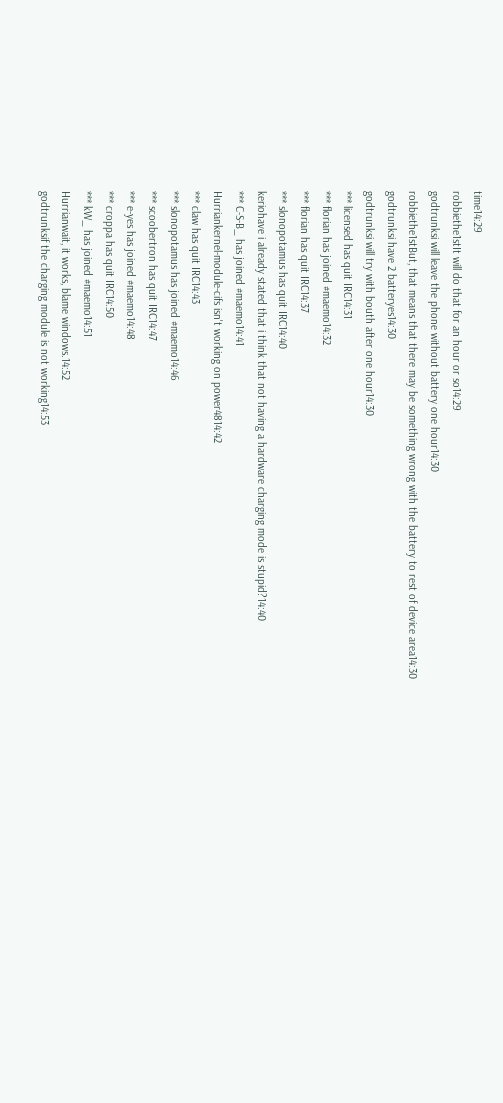time14:29
robbiethe1stIt will do that for an hour or so14:29
godtrunksi will leave the phone without battery one hour14:30
robbiethe1stBut, that means that there may be something wrong with the battery to rest of device area14:30
godtrunksi have 2 batteryes14:30
godtrunksi will try with bouth after one hour14:30
*** licensed has quit IRC14:31
*** florian has joined #maemo14:32
*** florian has quit IRC14:37
*** slonopotamus has quit IRC14:40
keriohave i already stated that i think that not having a hardware charging mode is stupid?14:40
*** C-S-B_ has joined #maemo14:41
Hurriankernel-module-cifs isn't working on power4814:42
*** claw has quit IRC14:43
*** slonopotamus has joined #maemo14:46
*** scoobertron has quit IRC14:47
*** e-yes has joined #maemo14:48
*** croppa has quit IRC14:50
*** kW_ has joined #maemo14:51
Hurrianwait, it works, blame windows.14:52
godtrunksif the charging module is not working14:53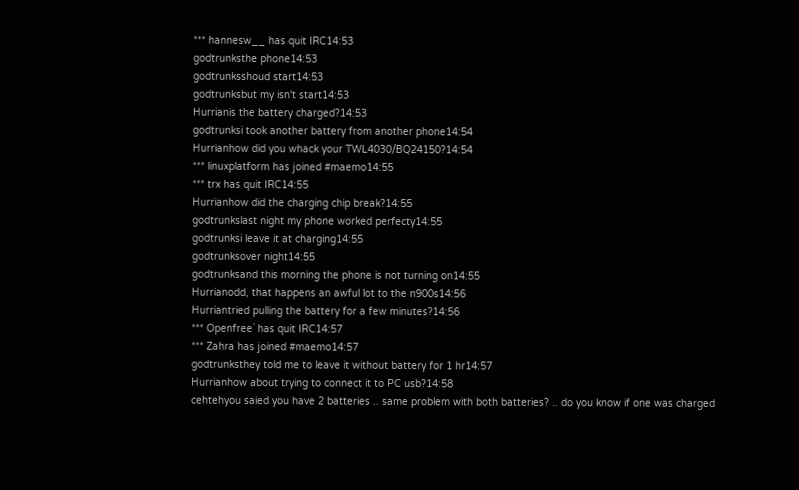*** hannesw__ has quit IRC14:53
godtrunksthe phone14:53
godtrunksshoud start14:53
godtrunksbut my isn't start14:53
Hurrianis the battery charged?14:53
godtrunksi took another battery from another phone14:54
Hurrianhow did you whack your TWL4030/BQ24150?14:54
*** linuxplatform has joined #maemo14:55
*** trx has quit IRC14:55
Hurrianhow did the charging chip break?14:55
godtrunkslast night my phone worked perfecty14:55
godtrunksi leave it at charging14:55
godtrunksover night14:55
godtrunksand this morning the phone is not turning on14:55
Hurrianodd, that happens an awful lot to the n900s14:56
Hurriantried pulling the battery for a few minutes?14:56
*** Openfree` has quit IRC14:57
*** Zahra has joined #maemo14:57
godtrunksthey told me to leave it without battery for 1 hr14:57
Hurrianhow about trying to connect it to PC usb?14:58
cehtehyou saied you have 2 batteries .. same problem with both batteries? .. do you know if one was charged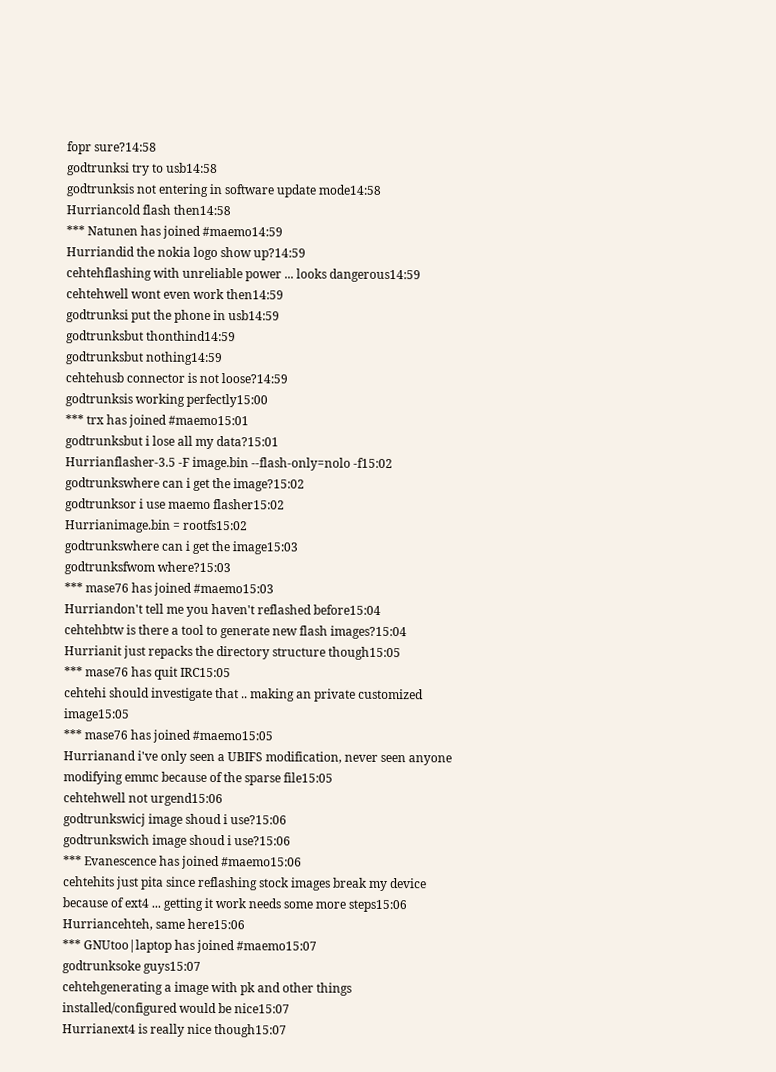fopr sure?14:58
godtrunksi try to usb14:58
godtrunksis not entering in software update mode14:58
Hurriancold flash then14:58
*** Natunen has joined #maemo14:59
Hurriandid the nokia logo show up?14:59
cehtehflashing with unreliable power ... looks dangerous14:59
cehtehwell wont even work then14:59
godtrunksi put the phone in usb14:59
godtrunksbut thonthind14:59
godtrunksbut nothing14:59
cehtehusb connector is not loose?14:59
godtrunksis working perfectly15:00
*** trx has joined #maemo15:01
godtrunksbut i lose all my data?15:01
Hurrianflasher-3.5 -F image.bin --flash-only=nolo -f15:02
godtrunkswhere can i get the image?15:02
godtrunksor i use maemo flasher15:02
Hurrianimage.bin = rootfs15:02
godtrunkswhere can i get the image15:03
godtrunksfwom where?15:03
*** mase76 has joined #maemo15:03
Hurriandon't tell me you haven't reflashed before15:04
cehtehbtw is there a tool to generate new flash images?15:04
Hurrianit just repacks the directory structure though15:05
*** mase76 has quit IRC15:05
cehtehi should investigate that .. making an private customized image15:05
*** mase76 has joined #maemo15:05
Hurrianand i've only seen a UBIFS modification, never seen anyone modifying emmc because of the sparse file15:05
cehtehwell not urgend15:06
godtrunkswicj image shoud i use?15:06
godtrunkswich image shoud i use?15:06
*** Evanescence has joined #maemo15:06
cehtehits just pita since reflashing stock images break my device because of ext4 ... getting it work needs some more steps15:06
Hurriancehteh, same here15:06
*** GNUtoo|laptop has joined #maemo15:07
godtrunksoke guys15:07
cehtehgenerating a image with pk and other things installed/configured would be nice15:07
Hurrianext4 is really nice though15:07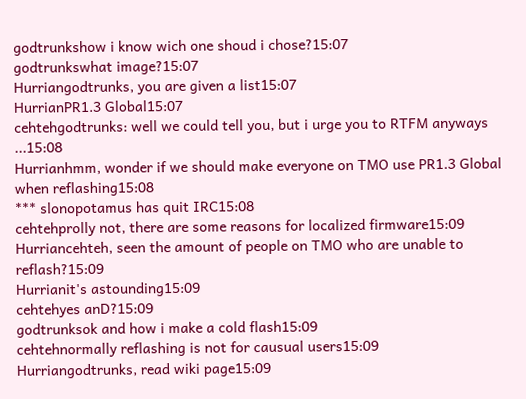godtrunkshow i know wich one shoud i chose?15:07
godtrunkswhat image?15:07
Hurriangodtrunks, you are given a list15:07
HurrianPR1.3 Global15:07
cehtehgodtrunks: well we could tell you, but i urge you to RTFM anyways ...15:08
Hurrianhmm, wonder if we should make everyone on TMO use PR1.3 Global when reflashing15:08
*** slonopotamus has quit IRC15:08
cehtehprolly not, there are some reasons for localized firmware15:09
Hurriancehteh, seen the amount of people on TMO who are unable to reflash?15:09
Hurrianit's astounding15:09
cehtehyes anD?15:09
godtrunksok and how i make a cold flash15:09
cehtehnormally reflashing is not for causual users15:09
Hurriangodtrunks, read wiki page15:09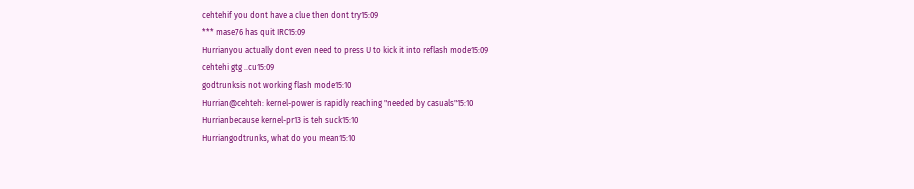cehtehif you dont have a clue then dont try15:09
*** mase76 has quit IRC15:09
Hurrianyou actually dont even need to press U to kick it into reflash mode15:09
cehtehi gtg ..cu15:09
godtrunksis not working flash mode15:10
Hurrian@cehteh: kernel-power is rapidly reaching "needed by casuals"15:10
Hurrianbecause kernel-pr13 is teh suck15:10
Hurriangodtrunks, what do you mean15:10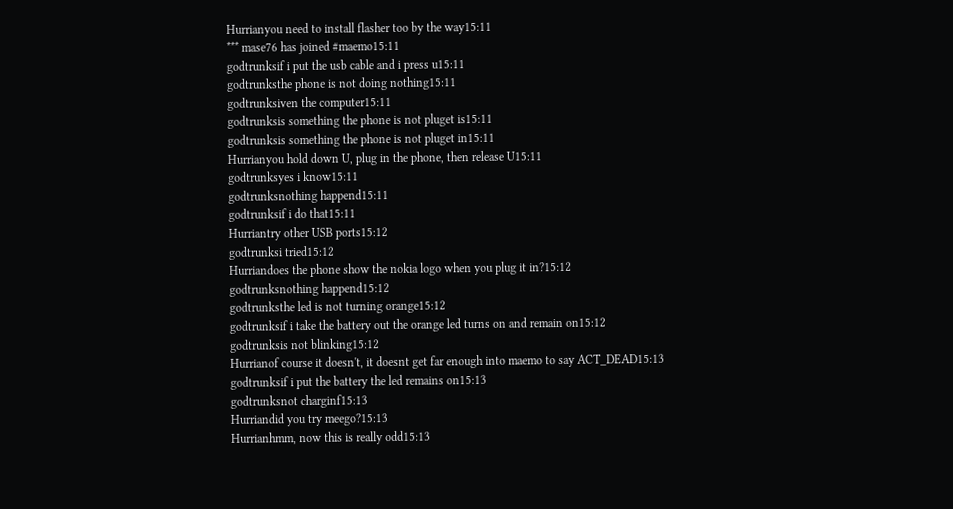Hurrianyou need to install flasher too by the way15:11
*** mase76 has joined #maemo15:11
godtrunksif i put the usb cable and i press u15:11
godtrunksthe phone is not doing nothing15:11
godtrunksiven the computer15:11
godtrunksis something the phone is not pluget is15:11
godtrunksis something the phone is not pluget in15:11
Hurrianyou hold down U, plug in the phone, then release U15:11
godtrunksyes i know15:11
godtrunksnothing happend15:11
godtrunksif i do that15:11
Hurriantry other USB ports15:12
godtrunksi tried15:12
Hurriandoes the phone show the nokia logo when you plug it in?15:12
godtrunksnothing happend15:12
godtrunksthe led is not turning orange15:12
godtrunksif i take the battery out the orange led turns on and remain on15:12
godtrunksis not blinking15:12
Hurrianof course it doesn't, it doesnt get far enough into maemo to say ACT_DEAD15:13
godtrunksif i put the battery the led remains on15:13
godtrunksnot charginf15:13
Hurriandid you try meego?15:13
Hurrianhmm, now this is really odd15:13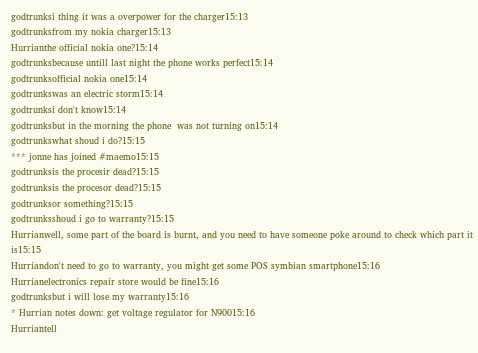godtrunksi thing it was a overpower for the charger15:13
godtrunksfrom my nokia charger15:13
Hurrianthe official nokia one?15:14
godtrunksbecause untill last night the phone works perfect15:14
godtrunksofficial nokia one15:14
godtrunkswas an electric storm15:14
godtrunksi don't know15:14
godtrunksbut in the morning the phone  was not turning on15:14
godtrunkswhat shoud i do?15:15
*** jonne has joined #maemo15:15
godtrunksis the procesir dead?15:15
godtrunksis the procesor dead?15:15
godtrunksor something?15:15
godtrunksshoud i go to warranty?15:15
Hurrianwell, some part of the board is burnt, and you need to have someone poke around to check which part it is15:15
Hurriandon't need to go to warranty, you might get some POS symbian smartphone15:16
Hurrianelectronics repair store would be fine15:16
godtrunksbut i will lose my warranty15:16
* Hurrian notes down: get voltage regulator for N90015:16
Hurriantell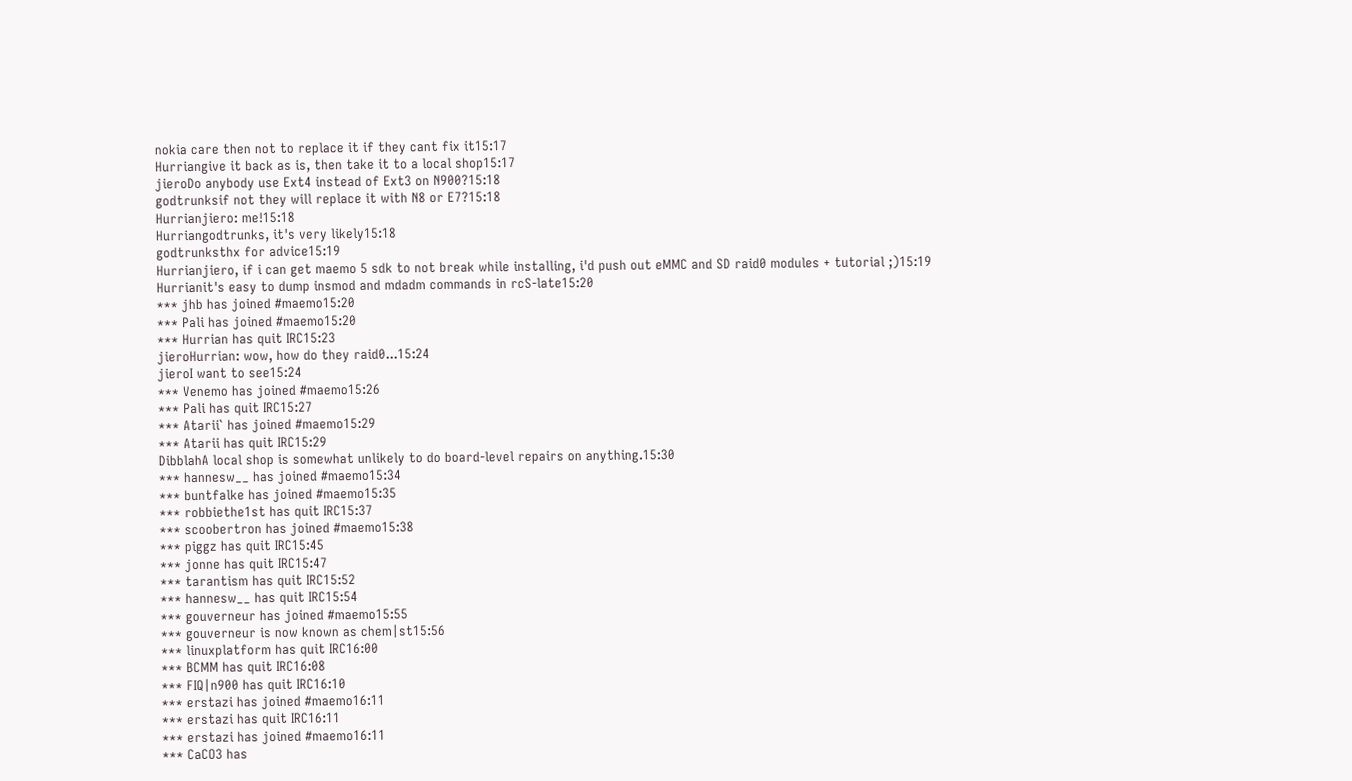nokia care then not to replace it if they cant fix it15:17
Hurriangive it back as is, then take it to a local shop15:17
jieroDo anybody use Ext4 instead of Ext3 on N900?15:18
godtrunksif not they will replace it with N8 or E7?15:18
Hurrianjiero: me!15:18
Hurriangodtrunks, it's very likely15:18
godtrunksthx for advice15:19
Hurrianjiero, if i can get maemo 5 sdk to not break while installing, i'd push out eMMC and SD raid0 modules + tutorial ;)15:19
Hurrianit's easy to dump insmod and mdadm commands in rcS-late15:20
*** jhb has joined #maemo15:20
*** Pali has joined #maemo15:20
*** Hurrian has quit IRC15:23
jieroHurrian: wow, how do they raid0...15:24
jieroI want to see15:24
*** Venemo has joined #maemo15:26
*** Pali has quit IRC15:27
*** Atarii` has joined #maemo15:29
*** Atarii has quit IRC15:29
DibblahA local shop is somewhat unlikely to do board-level repairs on anything.15:30
*** hannesw__ has joined #maemo15:34
*** buntfalke has joined #maemo15:35
*** robbiethe1st has quit IRC15:37
*** scoobertron has joined #maemo15:38
*** piggz has quit IRC15:45
*** jonne has quit IRC15:47
*** tarantism has quit IRC15:52
*** hannesw__ has quit IRC15:54
*** gouverneur has joined #maemo15:55
*** gouverneur is now known as chem|st15:56
*** linuxplatform has quit IRC16:00
*** BCMM has quit IRC16:08
*** FIQ|n900 has quit IRC16:10
*** erstazi has joined #maemo16:11
*** erstazi has quit IRC16:11
*** erstazi has joined #maemo16:11
*** CaCO3 has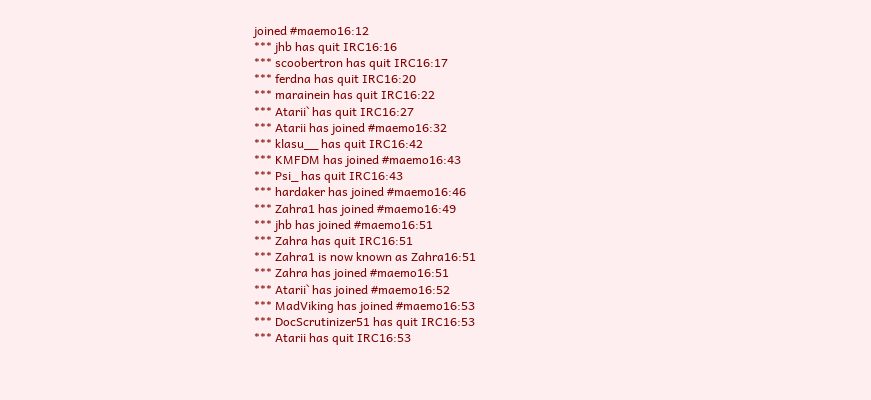joined #maemo16:12
*** jhb has quit IRC16:16
*** scoobertron has quit IRC16:17
*** ferdna has quit IRC16:20
*** marainein has quit IRC16:22
*** Atarii` has quit IRC16:27
*** Atarii has joined #maemo16:32
*** klasu__ has quit IRC16:42
*** KMFDM has joined #maemo16:43
*** Psi_ has quit IRC16:43
*** hardaker has joined #maemo16:46
*** Zahra1 has joined #maemo16:49
*** jhb has joined #maemo16:51
*** Zahra has quit IRC16:51
*** Zahra1 is now known as Zahra16:51
*** Zahra has joined #maemo16:51
*** Atarii` has joined #maemo16:52
*** MadViking has joined #maemo16:53
*** DocScrutinizer51 has quit IRC16:53
*** Atarii has quit IRC16:53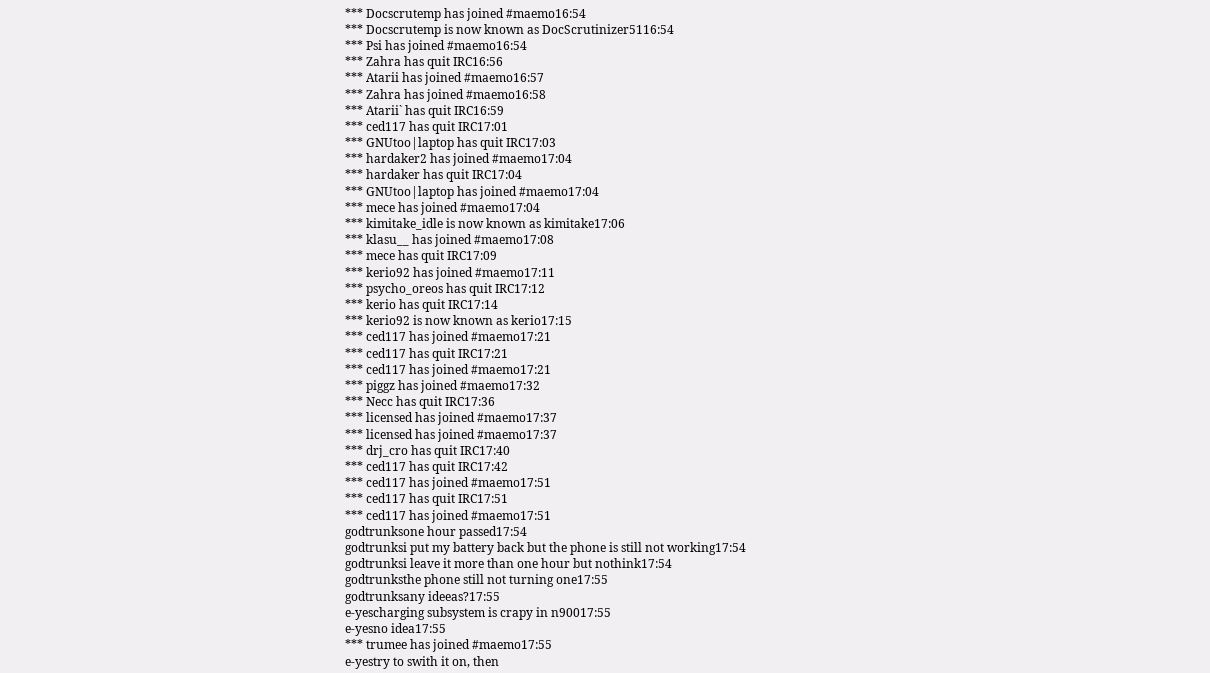*** Docscrutemp has joined #maemo16:54
*** Docscrutemp is now known as DocScrutinizer5116:54
*** Psi has joined #maemo16:54
*** Zahra has quit IRC16:56
*** Atarii has joined #maemo16:57
*** Zahra has joined #maemo16:58
*** Atarii` has quit IRC16:59
*** ced117 has quit IRC17:01
*** GNUtoo|laptop has quit IRC17:03
*** hardaker2 has joined #maemo17:04
*** hardaker has quit IRC17:04
*** GNUtoo|laptop has joined #maemo17:04
*** mece has joined #maemo17:04
*** kimitake_idle is now known as kimitake17:06
*** klasu__ has joined #maemo17:08
*** mece has quit IRC17:09
*** kerio92 has joined #maemo17:11
*** psycho_oreos has quit IRC17:12
*** kerio has quit IRC17:14
*** kerio92 is now known as kerio17:15
*** ced117 has joined #maemo17:21
*** ced117 has quit IRC17:21
*** ced117 has joined #maemo17:21
*** piggz has joined #maemo17:32
*** Necc has quit IRC17:36
*** licensed has joined #maemo17:37
*** licensed has joined #maemo17:37
*** drj_cro has quit IRC17:40
*** ced117 has quit IRC17:42
*** ced117 has joined #maemo17:51
*** ced117 has quit IRC17:51
*** ced117 has joined #maemo17:51
godtrunksone hour passed17:54
godtrunksi put my battery back but the phone is still not working17:54
godtrunksi leave it more than one hour but nothink17:54
godtrunksthe phone still not turning one17:55
godtrunksany ideeas?17:55
e-yescharging subsystem is crapy in n90017:55
e-yesno idea17:55
*** trumee has joined #maemo17:55
e-yestry to swith it on, then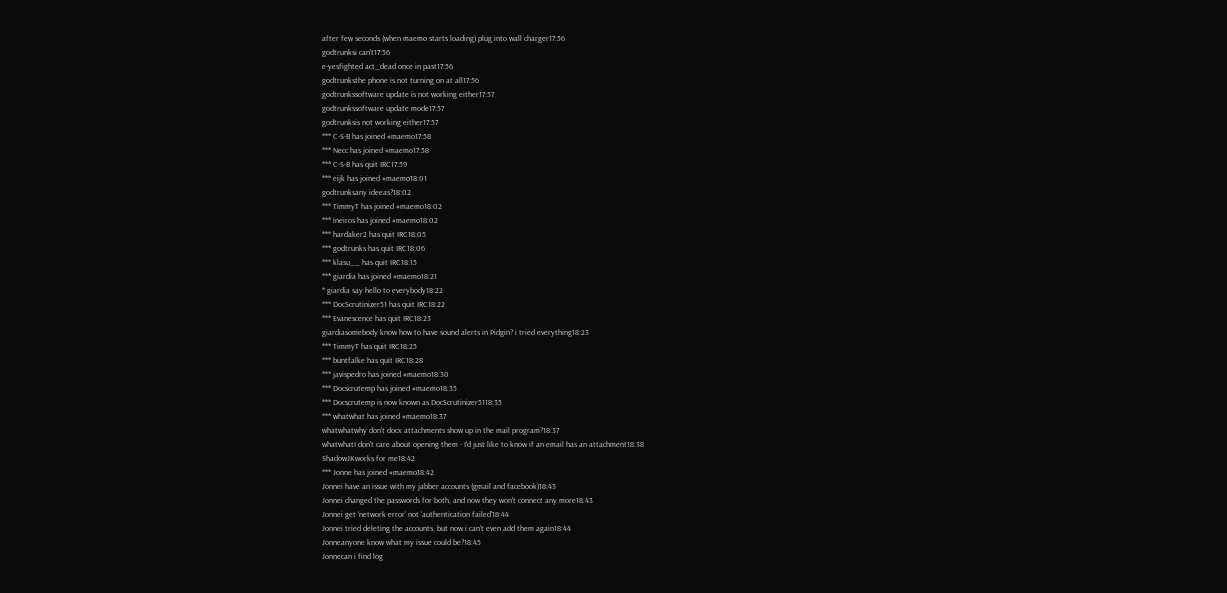after few seconds (when maemo starts loading) plug into wall charger17:56
godtrunksi can't17:56
e-yesfighted act_dead once in past17:56
godtrunksthe phone is not turning on at all17:56
godtrunkssoftware update is not working either17:57
godtrunkssoftware update mode17:57
godtrunksis not working either17:57
*** C-S-B has joined #maemo17:58
*** Necc has joined #maemo17:58
*** C-S-B has quit IRC17:59
*** eijk has joined #maemo18:01
godtrunksany ideeas?18:02
*** TimmyT has joined #maemo18:02
*** ineiros has joined #maemo18:02
*** hardaker2 has quit IRC18:05
*** godtrunks has quit IRC18:06
*** klasu__ has quit IRC18:15
*** giardia has joined #maemo18:21
* giardia say hello to everybody18:22
*** DocScrutinizer51 has quit IRC18:22
*** Evanescence has quit IRC18:23
giardiasomebody know how to have sound alerts in Pidgin? i tried everything18:23
*** TimmyT has quit IRC18:25
*** buntfalke has quit IRC18:28
*** javispedro has joined #maemo18:30
*** Docscrutemp has joined #maemo18:35
*** Docscrutemp is now known as DocScrutinizer5118:35
*** whatwhat has joined #maemo18:37
whatwhatwhy don't docx attachments show up in the mail program?18:37
whatwhatI don't care about opening them - I'd just like to know if an email has an attachment18:38
ShadowJKworks for me18:42
*** Jonne has joined #maemo18:42
Jonnei have an issue with my jabber accounts (gmail and facebook)18:43
Jonnei changed the passwords for both, and now they won't connect any more18:43
Jonnei get 'network error' not 'authentication failed'18:44
Jonnei tried deleting the accounts, but now i can't even add them again18:44
Jonneanyone know what my issue could be?18:45
Jonnecan i find log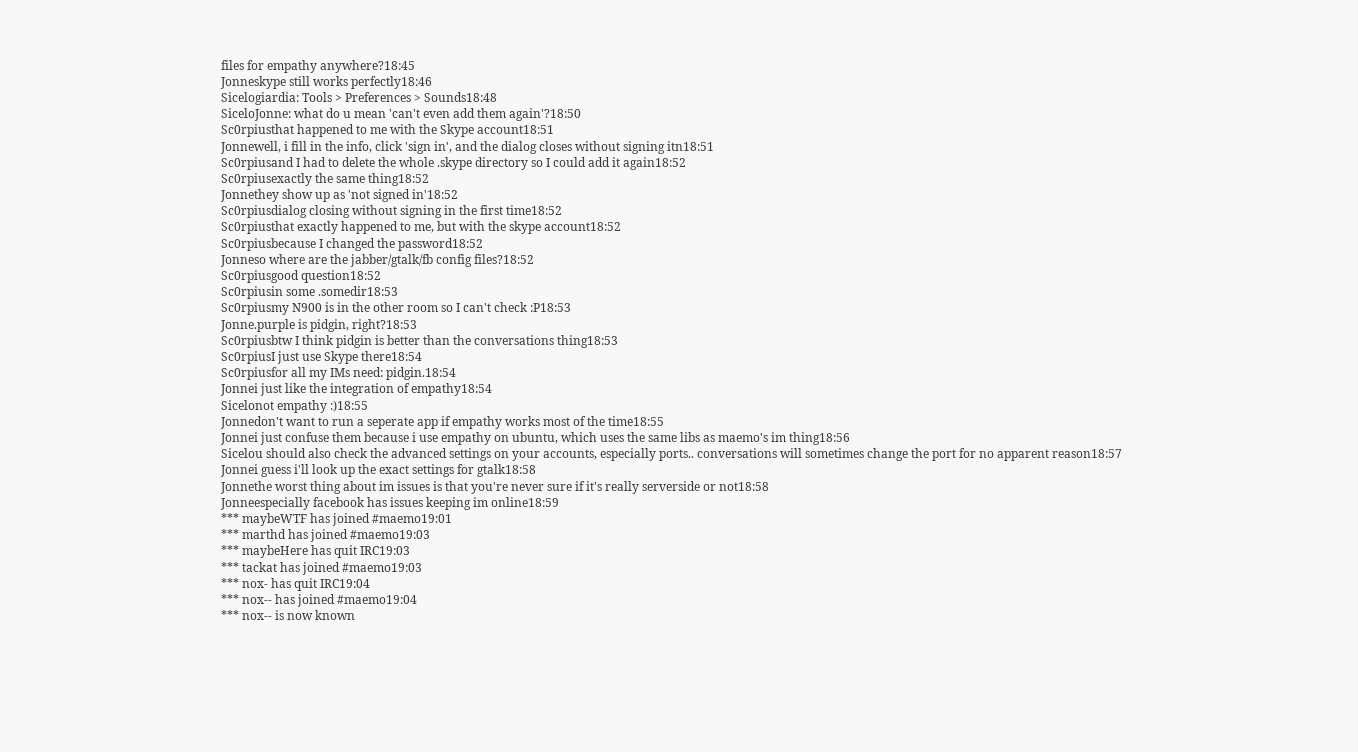files for empathy anywhere?18:45
Jonneskype still works perfectly18:46
Sicelogiardia: Tools > Preferences > Sounds18:48
SiceloJonne: what do u mean 'can't even add them again'?18:50
Sc0rpiusthat happened to me with the Skype account18:51
Jonnewell, i fill in the info, click 'sign in', and the dialog closes without signing itn18:51
Sc0rpiusand I had to delete the whole .skype directory so I could add it again18:52
Sc0rpiusexactly the same thing18:52
Jonnethey show up as 'not signed in'18:52
Sc0rpiusdialog closing without signing in the first time18:52
Sc0rpiusthat exactly happened to me, but with the skype account18:52
Sc0rpiusbecause I changed the password18:52
Jonneso where are the jabber/gtalk/fb config files?18:52
Sc0rpiusgood question18:52
Sc0rpiusin some .somedir18:53
Sc0rpiusmy N900 is in the other room so I can't check :P18:53
Jonne.purple is pidgin, right?18:53
Sc0rpiusbtw I think pidgin is better than the conversations thing18:53
Sc0rpiusI just use Skype there18:54
Sc0rpiusfor all my IMs need: pidgin.18:54
Jonnei just like the integration of empathy18:54
Sicelonot empathy :)18:55
Jonnedon't want to run a seperate app if empathy works most of the time18:55
Jonnei just confuse them because i use empathy on ubuntu, which uses the same libs as maemo's im thing18:56
Sicelou should also check the advanced settings on your accounts, especially ports.. conversations will sometimes change the port for no apparent reason18:57
Jonnei guess i'll look up the exact settings for gtalk18:58
Jonnethe worst thing about im issues is that you're never sure if it's really serverside or not18:58
Jonneespecially facebook has issues keeping im online18:59
*** maybeWTF has joined #maemo19:01
*** marthd has joined #maemo19:03
*** maybeHere has quit IRC19:03
*** tackat has joined #maemo19:03
*** nox- has quit IRC19:04
*** nox-- has joined #maemo19:04
*** nox-- is now known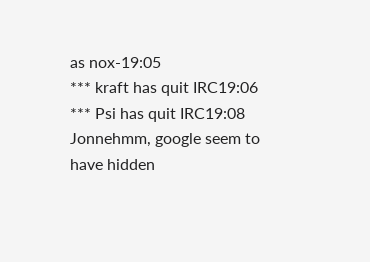as nox-19:05
*** kraft has quit IRC19:06
*** Psi has quit IRC19:08
Jonnehmm, google seem to have hidden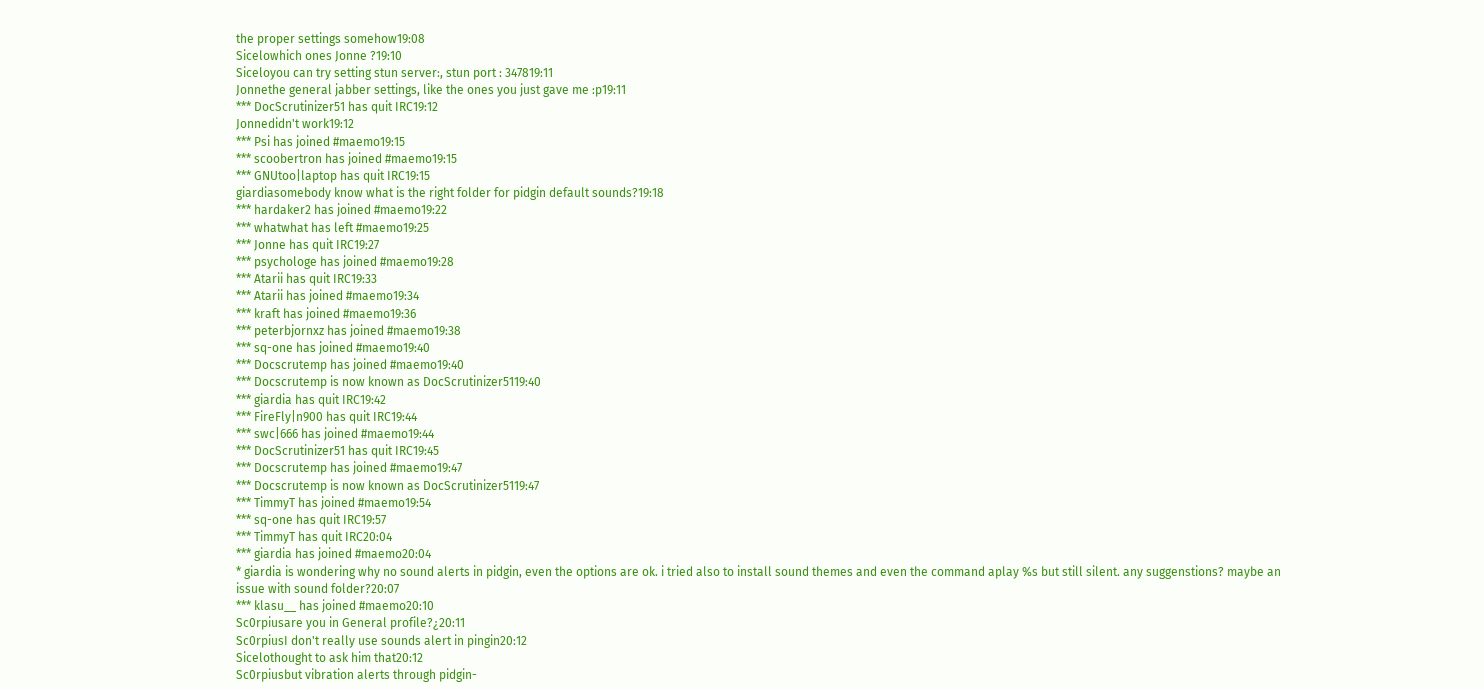the proper settings somehow19:08
Sicelowhich ones Jonne ?19:10
Siceloyou can try setting stun server:, stun port : 347819:11
Jonnethe general jabber settings, like the ones you just gave me :p19:11
*** DocScrutinizer51 has quit IRC19:12
Jonnedidn't work19:12
*** Psi has joined #maemo19:15
*** scoobertron has joined #maemo19:15
*** GNUtoo|laptop has quit IRC19:15
giardiasomebody know what is the right folder for pidgin default sounds?19:18
*** hardaker2 has joined #maemo19:22
*** whatwhat has left #maemo19:25
*** Jonne has quit IRC19:27
*** psychologe has joined #maemo19:28
*** Atarii has quit IRC19:33
*** Atarii has joined #maemo19:34
*** kraft has joined #maemo19:36
*** peterbjornxz has joined #maemo19:38
*** sq-one has joined #maemo19:40
*** Docscrutemp has joined #maemo19:40
*** Docscrutemp is now known as DocScrutinizer5119:40
*** giardia has quit IRC19:42
*** FireFly|n900 has quit IRC19:44
*** swc|666 has joined #maemo19:44
*** DocScrutinizer51 has quit IRC19:45
*** Docscrutemp has joined #maemo19:47
*** Docscrutemp is now known as DocScrutinizer5119:47
*** TimmyT has joined #maemo19:54
*** sq-one has quit IRC19:57
*** TimmyT has quit IRC20:04
*** giardia has joined #maemo20:04
* giardia is wondering why no sound alerts in pidgin, even the options are ok. i tried also to install sound themes and even the command aplay %s but still silent. any suggenstions? maybe an issue with sound folder?20:07
*** klasu__ has joined #maemo20:10
Sc0rpiusare you in General profile?¿20:11
Sc0rpiusI don't really use sounds alert in pingin20:12
Sicelothought to ask him that20:12
Sc0rpiusbut vibration alerts through pidgin-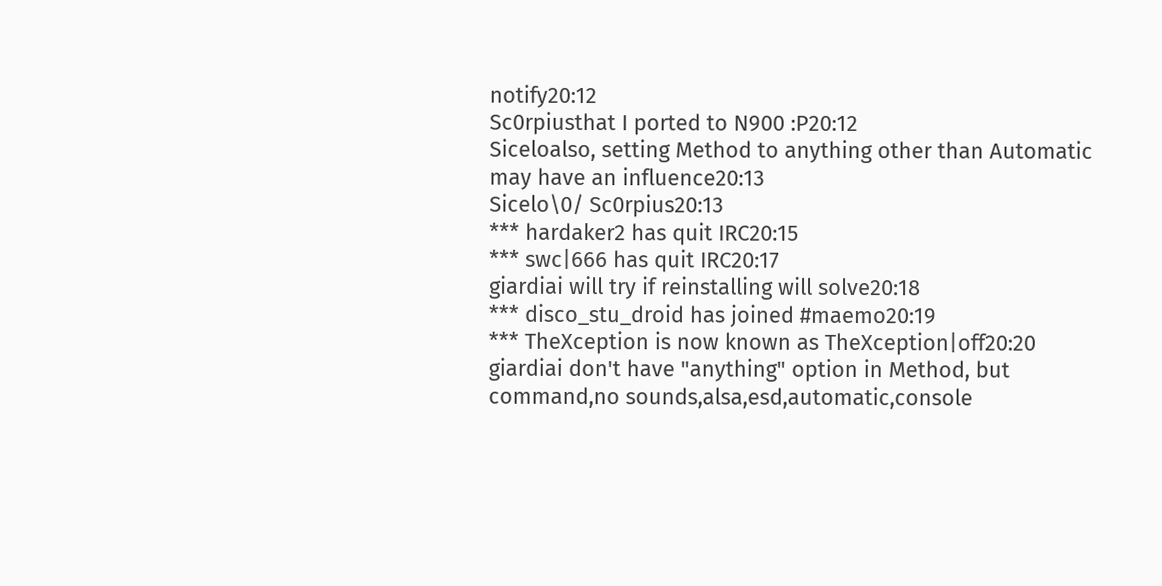notify20:12
Sc0rpiusthat I ported to N900 :P20:12
Siceloalso, setting Method to anything other than Automatic may have an influence20:13
Sicelo\0/ Sc0rpius20:13
*** hardaker2 has quit IRC20:15
*** swc|666 has quit IRC20:17
giardiai will try if reinstalling will solve20:18
*** disco_stu_droid has joined #maemo20:19
*** TheXception is now known as TheXception|off20:20
giardiai don't have "anything" option in Method, but command,no sounds,alsa,esd,automatic,console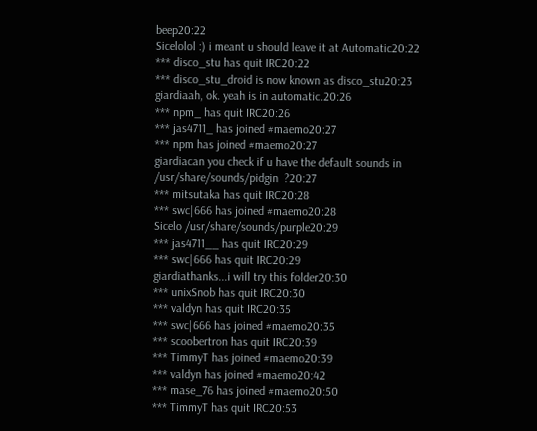beep20:22
Sicelolol :) i meant u should leave it at Automatic20:22
*** disco_stu has quit IRC20:22
*** disco_stu_droid is now known as disco_stu20:23
giardiaah, ok. yeah is in automatic.20:26
*** npm_ has quit IRC20:26
*** jas4711_ has joined #maemo20:27
*** npm has joined #maemo20:27
giardiacan you check if u have the default sounds in /usr/share/sounds/pidgin  ?20:27
*** mitsutaka has quit IRC20:28
*** swc|666 has joined #maemo20:28
Sicelo /usr/share/sounds/purple20:29
*** jas4711__ has quit IRC20:29
*** swc|666 has quit IRC20:29
giardiathanks...i will try this folder20:30
*** unixSnob has quit IRC20:30
*** valdyn has quit IRC20:35
*** swc|666 has joined #maemo20:35
*** scoobertron has quit IRC20:39
*** TimmyT has joined #maemo20:39
*** valdyn has joined #maemo20:42
*** mase_76 has joined #maemo20:50
*** TimmyT has quit IRC20:53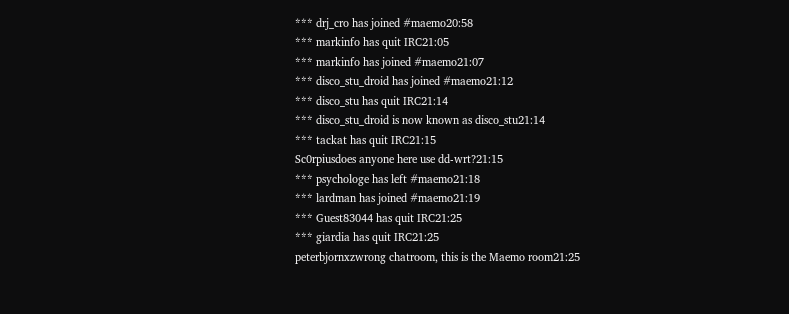*** drj_cro has joined #maemo20:58
*** markinfo has quit IRC21:05
*** markinfo has joined #maemo21:07
*** disco_stu_droid has joined #maemo21:12
*** disco_stu has quit IRC21:14
*** disco_stu_droid is now known as disco_stu21:14
*** tackat has quit IRC21:15
Sc0rpiusdoes anyone here use dd-wrt?21:15
*** psychologe has left #maemo21:18
*** lardman has joined #maemo21:19
*** Guest83044 has quit IRC21:25
*** giardia has quit IRC21:25
peterbjornxzwrong chatroom, this is the Maemo room21:25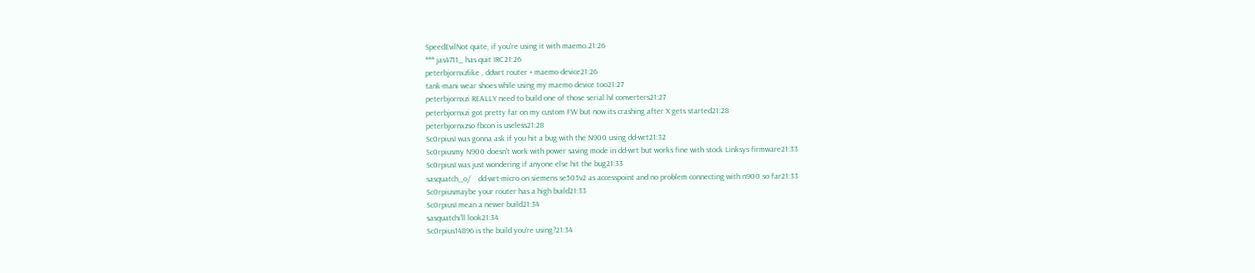SpeedEvilNot quite, if you're using it with maemo.21:26
*** jas4711_ has quit IRC21:26
peterbjornxzlike , ddwrt router + maemo device21:26
tank-mani wear shoes while using my maemo device too21:27
peterbjornxzi REALLY need to build one of those serial lvl converters21:27
peterbjornxzi got pretty far on my custom FW but now its crashing after X gets started21:28
peterbjornxzso fbcon is useless21:28
Sc0rpiusI was gonna ask if you hit a bug with the N900 using dd-wrt21:32
Sc0rpiusmy N900 doesn't work with power saving mode in dd-wrt but works fine with stock Linksys firmware21:33
Sc0rpiusI was just wondering if anyone else hit the bug21:33
sasquatch_o/    dd-wrt-micro on siemens se505v2 as accesspoint and no problem connecting with n900 so far21:33
Sc0rpiusmaybe your router has a high build21:33
Sc0rpiusI mean a newer build21:34
sasquatchi'll look21:34
Sc0rpius14896 is the build you're using?21:34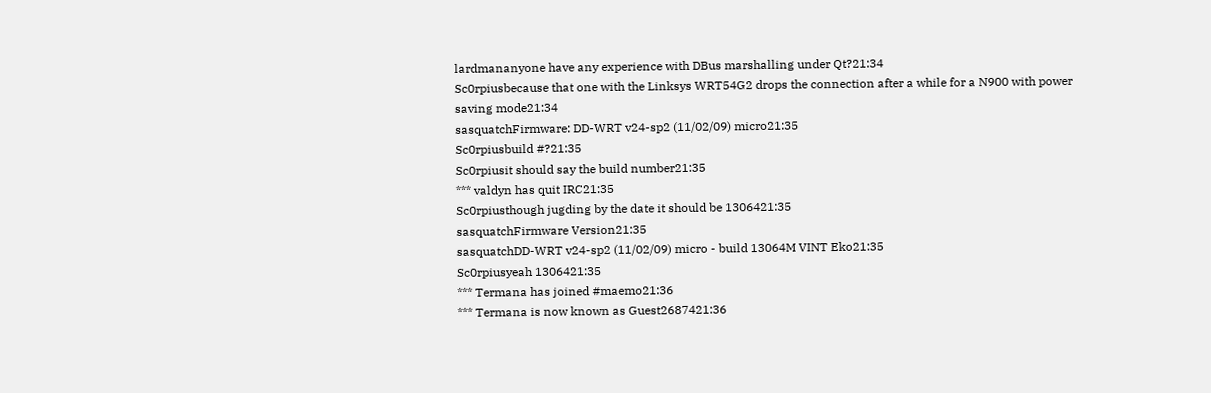lardmananyone have any experience with DBus marshalling under Qt?21:34
Sc0rpiusbecause that one with the Linksys WRT54G2 drops the connection after a while for a N900 with power saving mode21:34
sasquatchFirmware: DD-WRT v24-sp2 (11/02/09) micro21:35
Sc0rpiusbuild #?21:35
Sc0rpiusit should say the build number21:35
*** valdyn has quit IRC21:35
Sc0rpiusthough jugding by the date it should be 1306421:35
sasquatchFirmware Version21:35
sasquatchDD-WRT v24-sp2 (11/02/09) micro - build 13064M VINT Eko21:35
Sc0rpiusyeah 1306421:35
*** Termana has joined #maemo21:36
*** Termana is now known as Guest2687421:36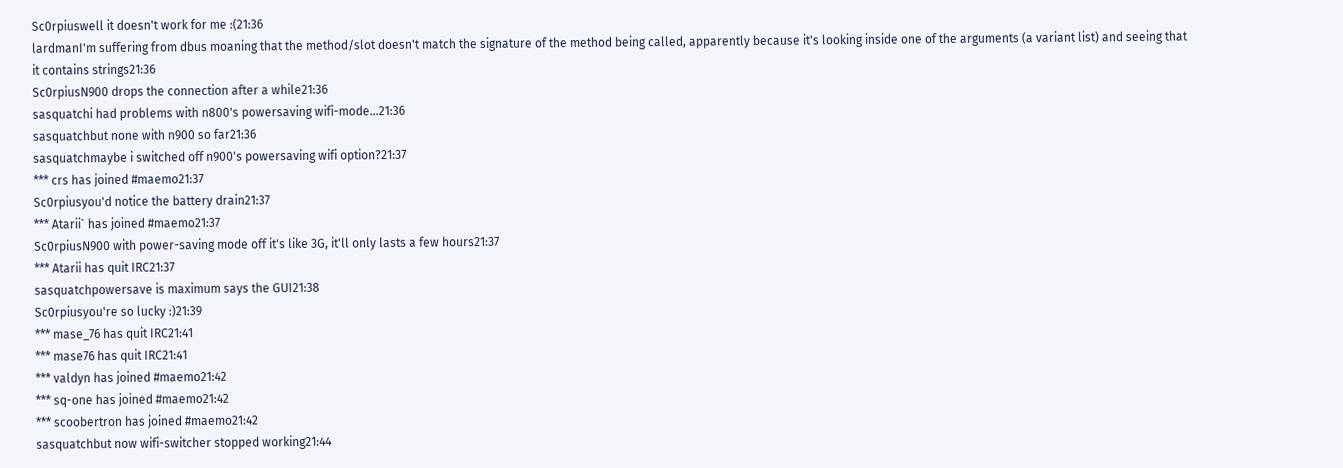Sc0rpiuswell it doesn't work for me :(21:36
lardmanI'm suffering from dbus moaning that the method/slot doesn't match the signature of the method being called, apparently because it's looking inside one of the arguments (a variant list) and seeing that it contains strings21:36
Sc0rpiusN900 drops the connection after a while21:36
sasquatchi had problems with n800's powersaving wifi-mode...21:36
sasquatchbut none with n900 so far21:36
sasquatchmaybe i switched off n900's powersaving wifi option?21:37
*** crs has joined #maemo21:37
Sc0rpiusyou'd notice the battery drain21:37
*** Atarii` has joined #maemo21:37
Sc0rpiusN900 with power-saving mode off it's like 3G, it'll only lasts a few hours21:37
*** Atarii has quit IRC21:37
sasquatchpowersave is maximum says the GUI21:38
Sc0rpiusyou're so lucky :)21:39
*** mase_76 has quit IRC21:41
*** mase76 has quit IRC21:41
*** valdyn has joined #maemo21:42
*** sq-one has joined #maemo21:42
*** scoobertron has joined #maemo21:42
sasquatchbut now wifi-switcher stopped working21:44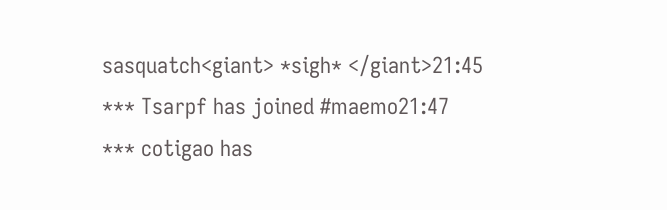sasquatch<giant> *sigh* </giant>21:45
*** Tsarpf has joined #maemo21:47
*** cotigao has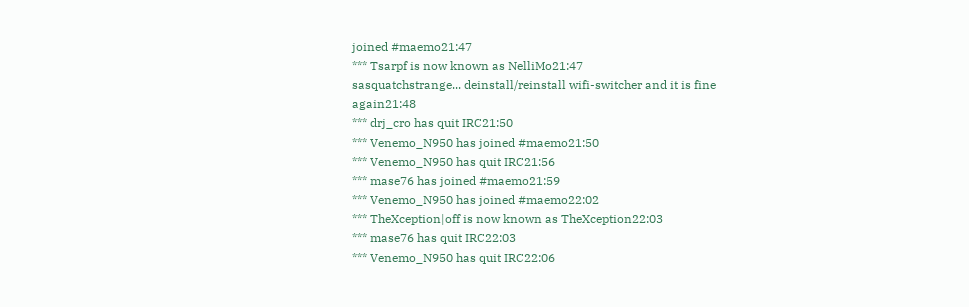joined #maemo21:47
*** Tsarpf is now known as NelliMo21:47
sasquatchstrange... deinstall/reinstall wifi-switcher and it is fine again21:48
*** drj_cro has quit IRC21:50
*** Venemo_N950 has joined #maemo21:50
*** Venemo_N950 has quit IRC21:56
*** mase76 has joined #maemo21:59
*** Venemo_N950 has joined #maemo22:02
*** TheXception|off is now known as TheXception22:03
*** mase76 has quit IRC22:03
*** Venemo_N950 has quit IRC22:06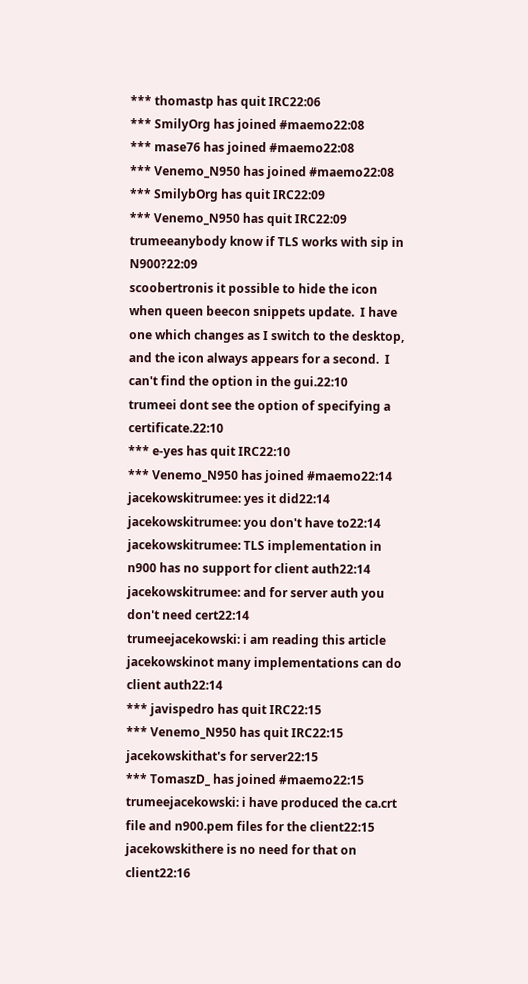*** thomastp has quit IRC22:06
*** SmilyOrg has joined #maemo22:08
*** mase76 has joined #maemo22:08
*** Venemo_N950 has joined #maemo22:08
*** SmilybOrg has quit IRC22:09
*** Venemo_N950 has quit IRC22:09
trumeeanybody know if TLS works with sip in N900?22:09
scoobertronis it possible to hide the icon when queen beecon snippets update.  I have one which changes as I switch to the desktop, and the icon always appears for a second.  I can't find the option in the gui.22:10
trumeei dont see the option of specifying a certificate.22:10
*** e-yes has quit IRC22:10
*** Venemo_N950 has joined #maemo22:14
jacekowskitrumee: yes it did22:14
jacekowskitrumee: you don't have to22:14
jacekowskitrumee: TLS implementation in n900 has no support for client auth22:14
jacekowskitrumee: and for server auth you don't need cert22:14
trumeejacekowski: i am reading this article
jacekowskinot many implementations can do client auth22:14
*** javispedro has quit IRC22:15
*** Venemo_N950 has quit IRC22:15
jacekowskithat's for server22:15
*** TomaszD_ has joined #maemo22:15
trumeejacekowski: i have produced the ca.crt file and n900.pem files for the client22:15
jacekowskithere is no need for that on client22:16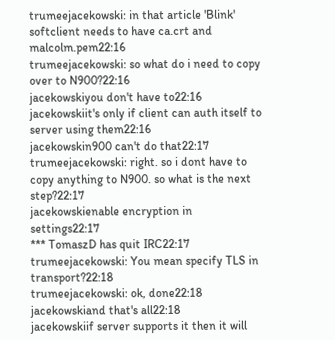trumeejacekowski: in that article 'Blink' softclient needs to have ca.crt and malcolm.pem22:16
trumeejacekowski: so what do i need to copy over to N900?22:16
jacekowskiyou don't have to22:16
jacekowskiit's only if client can auth itself to server using them22:16
jacekowskin900 can't do that22:17
trumeejacekowski: right. so i dont have to copy anything to N900. so what is the next step?22:17
jacekowskienable encryption in settings22:17
*** TomaszD has quit IRC22:17
trumeejacekowski: You mean specify TLS in transport?22:18
trumeejacekowski: ok, done22:18
jacekowskiand that's all22:18
jacekowskiif server supports it then it will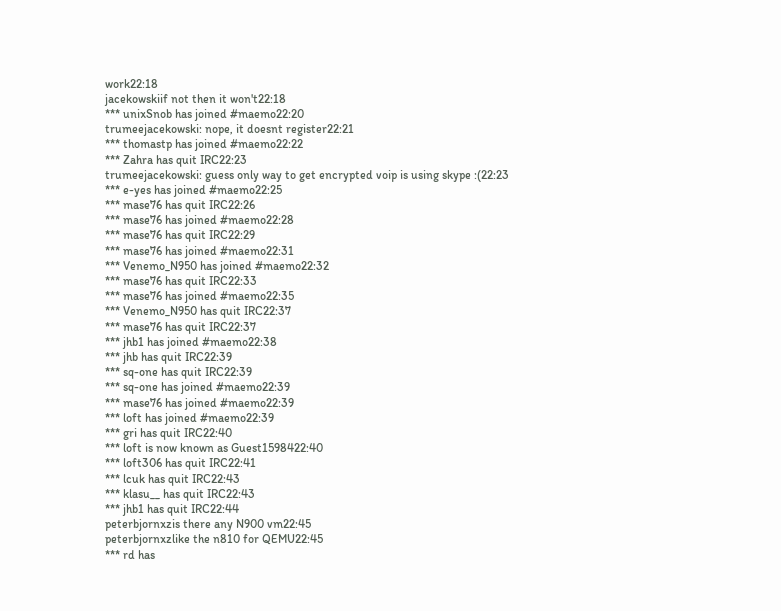work22:18
jacekowskiif not then it won't22:18
*** unixSnob has joined #maemo22:20
trumeejacekowski: nope, it doesnt register22:21
*** thomastp has joined #maemo22:22
*** Zahra has quit IRC22:23
trumeejacekowski: guess only way to get encrypted voip is using skype :(22:23
*** e-yes has joined #maemo22:25
*** mase76 has quit IRC22:26
*** mase76 has joined #maemo22:28
*** mase76 has quit IRC22:29
*** mase76 has joined #maemo22:31
*** Venemo_N950 has joined #maemo22:32
*** mase76 has quit IRC22:33
*** mase76 has joined #maemo22:35
*** Venemo_N950 has quit IRC22:37
*** mase76 has quit IRC22:37
*** jhb1 has joined #maemo22:38
*** jhb has quit IRC22:39
*** sq-one has quit IRC22:39
*** sq-one has joined #maemo22:39
*** mase76 has joined #maemo22:39
*** loft has joined #maemo22:39
*** gri has quit IRC22:40
*** loft is now known as Guest1598422:40
*** loft306 has quit IRC22:41
*** lcuk has quit IRC22:43
*** klasu__ has quit IRC22:43
*** jhb1 has quit IRC22:44
peterbjornxzis there any N900 vm22:45
peterbjornxzlike the n810 for QEMU22:45
*** rd has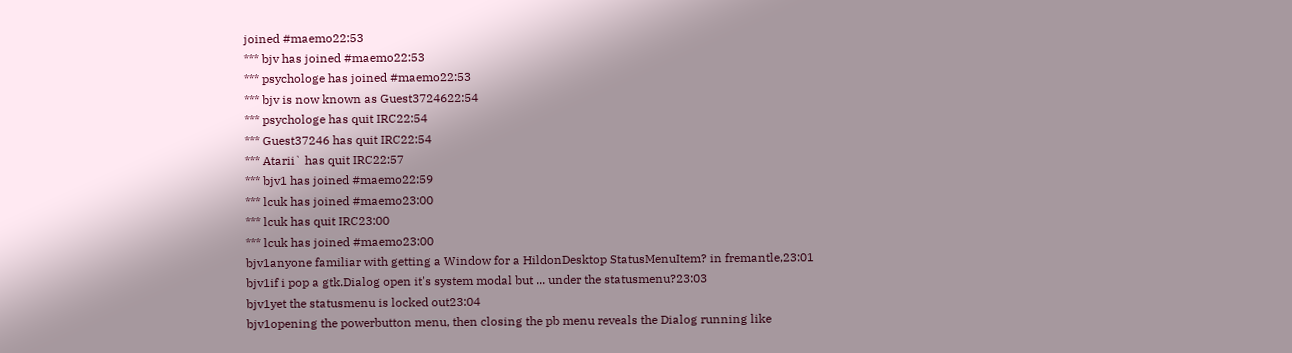joined #maemo22:53
*** bjv has joined #maemo22:53
*** psychologe has joined #maemo22:53
*** bjv is now known as Guest3724622:54
*** psychologe has quit IRC22:54
*** Guest37246 has quit IRC22:54
*** Atarii` has quit IRC22:57
*** bjv1 has joined #maemo22:59
*** lcuk has joined #maemo23:00
*** lcuk has quit IRC23:00
*** lcuk has joined #maemo23:00
bjv1anyone familiar with getting a Window for a HildonDesktop StatusMenuItem? in fremantle,23:01
bjv1if i pop a gtk.Dialog open it's system modal but ... under the statusmenu?23:03
bjv1yet the statusmenu is locked out23:04
bjv1opening the powerbutton menu, then closing the pb menu reveals the Dialog running like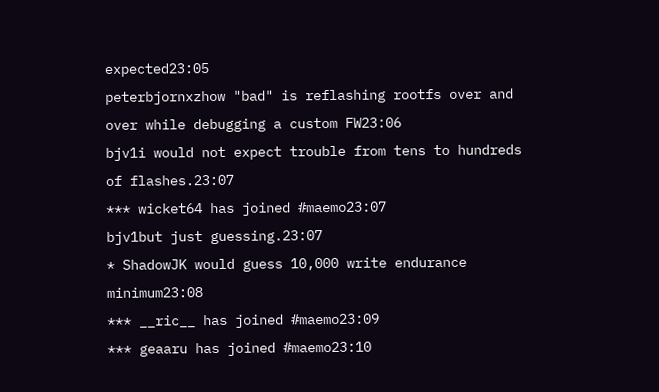expected23:05
peterbjornxzhow "bad" is reflashing rootfs over and over while debugging a custom FW23:06
bjv1i would not expect trouble from tens to hundreds of flashes.23:07
*** wicket64 has joined #maemo23:07
bjv1but just guessing.23:07
* ShadowJK would guess 10,000 write endurance minimum23:08
*** __ric__ has joined #maemo23:09
*** geaaru has joined #maemo23:10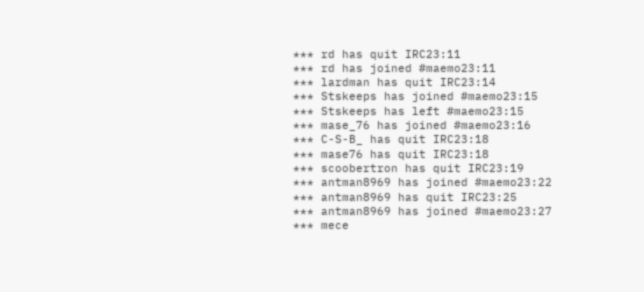*** rd has quit IRC23:11
*** rd has joined #maemo23:11
*** lardman has quit IRC23:14
*** Stskeeps has joined #maemo23:15
*** Stskeeps has left #maemo23:15
*** mase_76 has joined #maemo23:16
*** C-S-B_ has quit IRC23:18
*** mase76 has quit IRC23:18
*** scoobertron has quit IRC23:19
*** antman8969 has joined #maemo23:22
*** antman8969 has quit IRC23:25
*** antman8969 has joined #maemo23:27
*** mece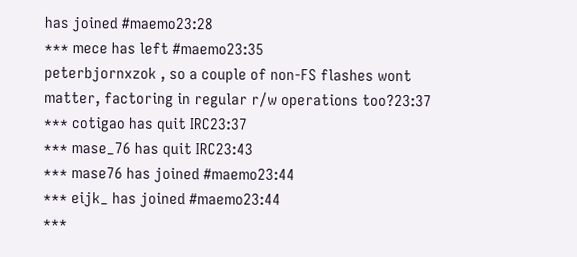has joined #maemo23:28
*** mece has left #maemo23:35
peterbjornxzok , so a couple of non-FS flashes wont matter, factoring in regular r/w operations too?23:37
*** cotigao has quit IRC23:37
*** mase_76 has quit IRC23:43
*** mase76 has joined #maemo23:44
*** eijk_ has joined #maemo23:44
***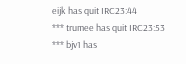eijk has quit IRC23:44
*** trumee has quit IRC23:53
*** bjv1 has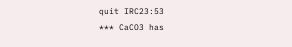quit IRC23:53
*** CaCO3 has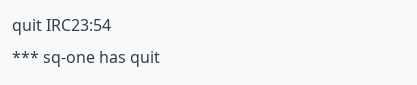quit IRC23:54
*** sq-one has quit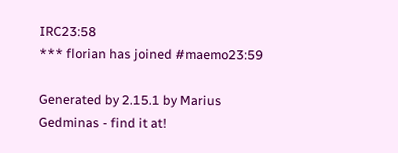IRC23:58
*** florian has joined #maemo23:59

Generated by 2.15.1 by Marius Gedminas - find it at!